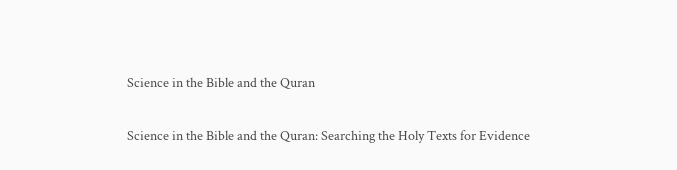Science in the Bible and the Quran

Science in the Bible and the Quran: Searching the Holy Texts for Evidence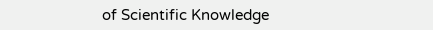of Scientific Knowledge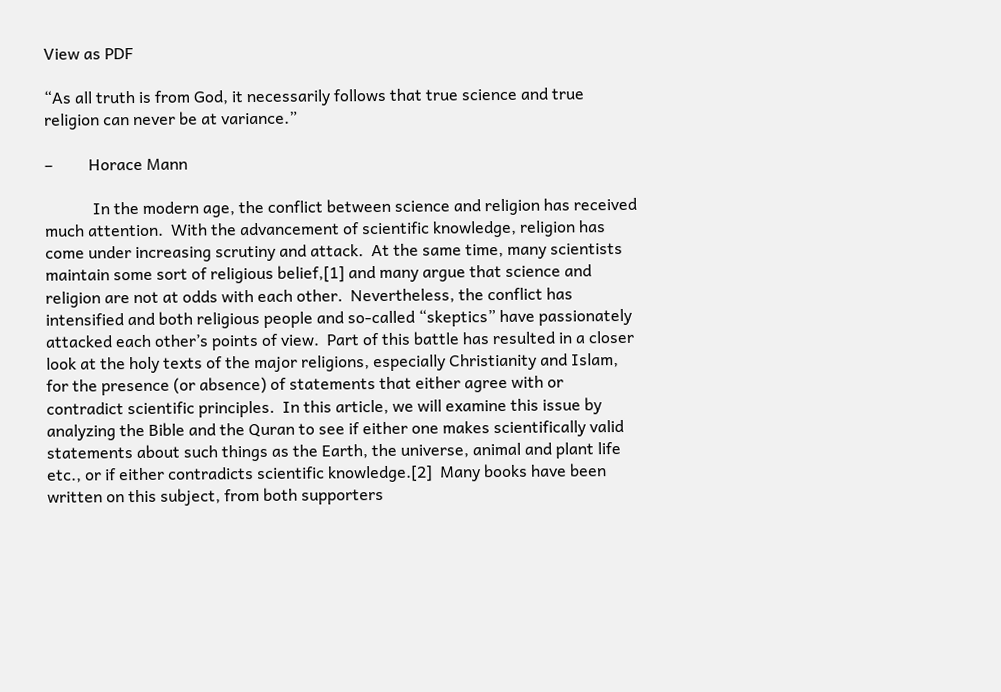View as PDF

“As all truth is from God, it necessarily follows that true science and true religion can never be at variance.”

–         Horace Mann

            In the modern age, the conflict between science and religion has received much attention.  With the advancement of scientific knowledge, religion has come under increasing scrutiny and attack.  At the same time, many scientists maintain some sort of religious belief,[1] and many argue that science and religion are not at odds with each other.  Nevertheless, the conflict has intensified and both religious people and so-called “skeptics” have passionately attacked each other’s points of view.  Part of this battle has resulted in a closer look at the holy texts of the major religions, especially Christianity and Islam, for the presence (or absence) of statements that either agree with or contradict scientific principles.  In this article, we will examine this issue by analyzing the Bible and the Quran to see if either one makes scientifically valid statements about such things as the Earth, the universe, animal and plant life etc., or if either contradicts scientific knowledge.[2]  Many books have been written on this subject, from both supporters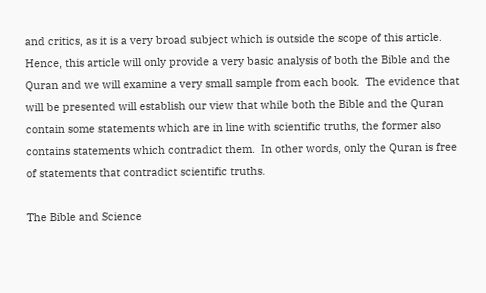and critics, as it is a very broad subject which is outside the scope of this article.  Hence, this article will only provide a very basic analysis of both the Bible and the Quran and we will examine a very small sample from each book.  The evidence that will be presented will establish our view that while both the Bible and the Quran contain some statements which are in line with scientific truths, the former also contains statements which contradict them.  In other words, only the Quran is free of statements that contradict scientific truths.

The Bible and Science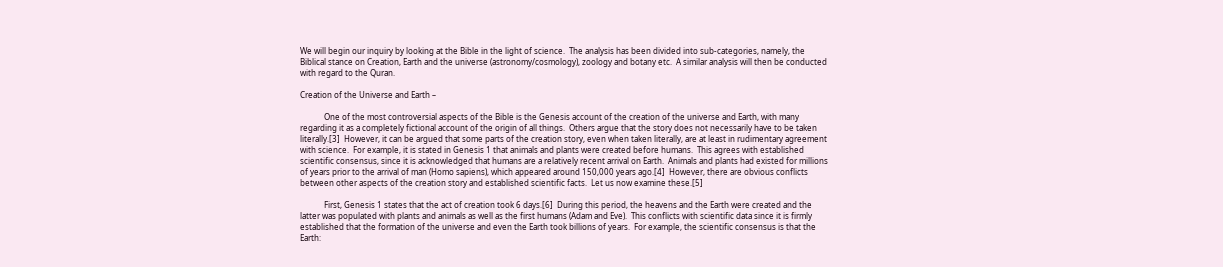We will begin our inquiry by looking at the Bible in the light of science.  The analysis has been divided into sub-categories, namely, the Biblical stance on Creation, Earth and the universe (astronomy/cosmology), zoology and botany etc.  A similar analysis will then be conducted with regard to the Quran.

Creation of the Universe and Earth –

            One of the most controversial aspects of the Bible is the Genesis account of the creation of the universe and Earth, with many regarding it as a completely fictional account of the origin of all things.  Others argue that the story does not necessarily have to be taken literally.[3]  However, it can be argued that some parts of the creation story, even when taken literally, are at least in rudimentary agreement with science.  For example, it is stated in Genesis 1 that animals and plants were created before humans.  This agrees with established scientific consensus, since it is acknowledged that humans are a relatively recent arrival on Earth.  Animals and plants had existed for millions of years prior to the arrival of man (Homo sapiens), which appeared around 150,000 years ago.[4]  However, there are obvious conflicts between other aspects of the creation story and established scientific facts.  Let us now examine these.[5]

            First, Genesis 1 states that the act of creation took 6 days.[6]  During this period, the heavens and the Earth were created and the latter was populated with plants and animals as well as the first humans (Adam and Eve).  This conflicts with scientific data since it is firmly established that the formation of the universe and even the Earth took billions of years.  For example, the scientific consensus is that the Earth: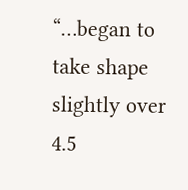“…began to take shape slightly over 4.5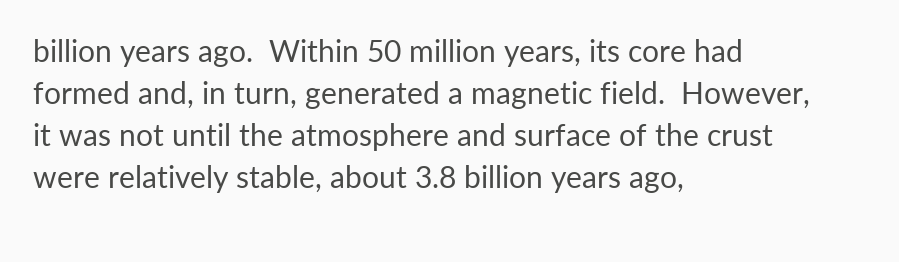billion years ago.  Within 50 million years, its core had formed and, in turn, generated a magnetic field.  However, it was not until the atmosphere and surface of the crust were relatively stable, about 3.8 billion years ago,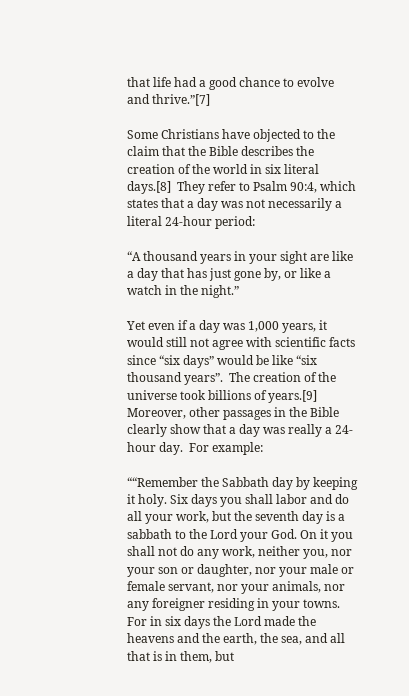that life had a good chance to evolve and thrive.”[7]

Some Christians have objected to the claim that the Bible describes the creation of the world in six literal days.[8]  They refer to Psalm 90:4, which states that a day was not necessarily a literal 24-hour period:

“A thousand years in your sight are like a day that has just gone by, or like a watch in the night.”

Yet even if a day was 1,000 years, it would still not agree with scientific facts since “six days” would be like “six thousand years”.  The creation of the universe took billions of years.[9]  Moreover, other passages in the Bible clearly show that a day was really a 24-hour day.  For example:

““Remember the Sabbath day by keeping it holy. Six days you shall labor and do all your work, but the seventh day is a sabbath to the Lord your God. On it you shall not do any work, neither you, nor your son or daughter, nor your male or female servant, nor your animals, nor any foreigner residing in your towns. For in six days the Lord made the heavens and the earth, the sea, and all that is in them, but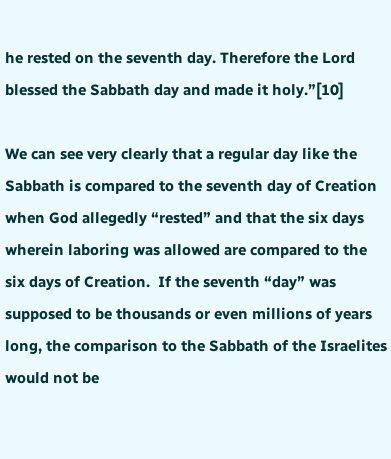he rested on the seventh day. Therefore the Lord blessed the Sabbath day and made it holy.”[10]

We can see very clearly that a regular day like the Sabbath is compared to the seventh day of Creation when God allegedly “rested” and that the six days wherein laboring was allowed are compared to the six days of Creation.  If the seventh “day” was supposed to be thousands or even millions of years long, the comparison to the Sabbath of the Israelites would not be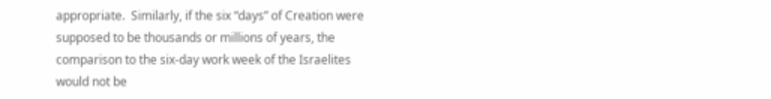appropriate.  Similarly, if the six “days” of Creation were supposed to be thousands or millions of years, the comparison to the six-day work week of the Israelites would not be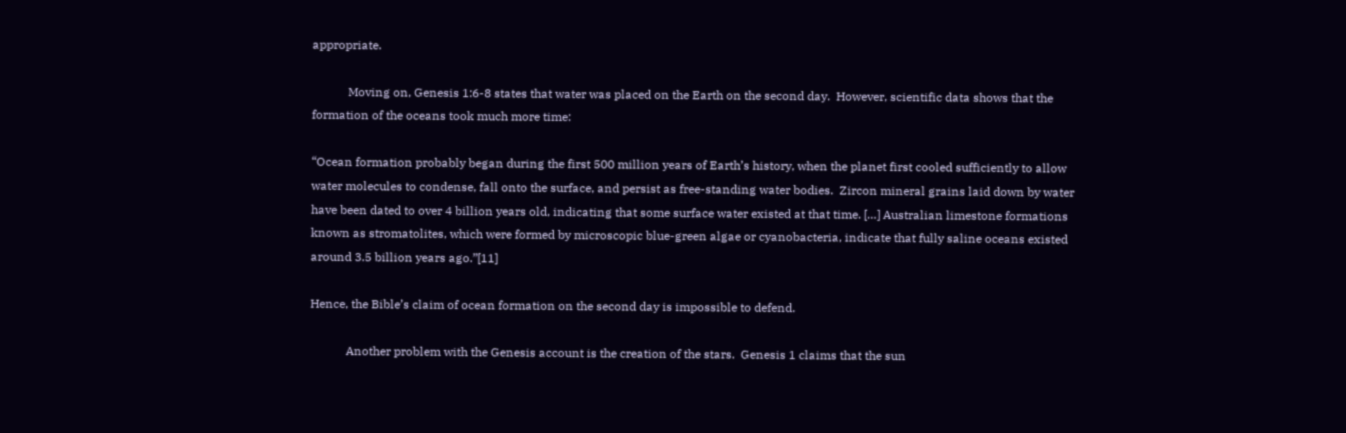appropriate.

            Moving on, Genesis 1:6-8 states that water was placed on the Earth on the second day.  However, scientific data shows that the formation of the oceans took much more time:

“Ocean formation probably began during the first 500 million years of Earth’s history, when the planet first cooled sufficiently to allow water molecules to condense, fall onto the surface, and persist as free-standing water bodies.  Zircon mineral grains laid down by water have been dated to over 4 billion years old, indicating that some surface water existed at that time. […] Australian limestone formations known as stromatolites, which were formed by microscopic blue-green algae or cyanobacteria, indicate that fully saline oceans existed around 3.5 billion years ago.”[11]

Hence, the Bible’s claim of ocean formation on the second day is impossible to defend.

            Another problem with the Genesis account is the creation of the stars.  Genesis 1 claims that the sun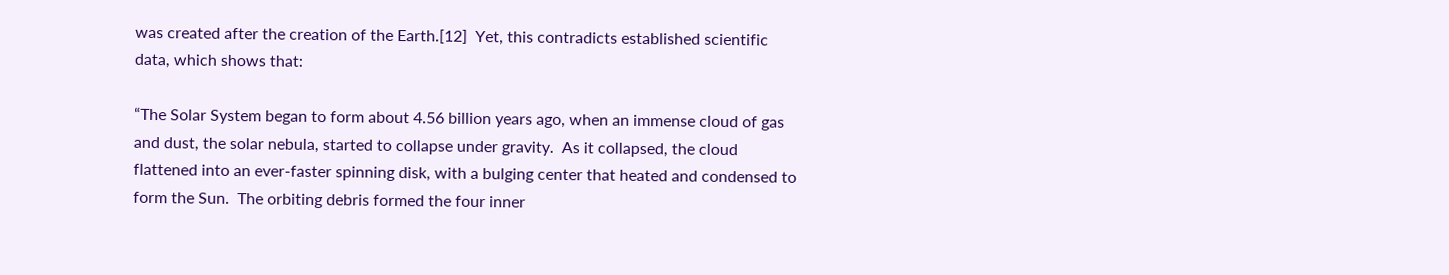was created after the creation of the Earth.[12]  Yet, this contradicts established scientific data, which shows that:

“The Solar System began to form about 4.56 billion years ago, when an immense cloud of gas and dust, the solar nebula, started to collapse under gravity.  As it collapsed, the cloud flattened into an ever-faster spinning disk, with a bulging center that heated and condensed to form the Sun.  The orbiting debris formed the four inner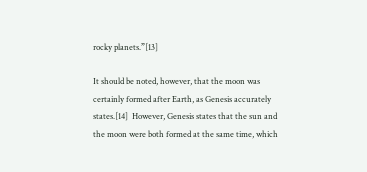rocky planets.”[13]

It should be noted, however, that the moon was certainly formed after Earth, as Genesis accurately states.[14]  However, Genesis states that the sun and the moon were both formed at the same time, which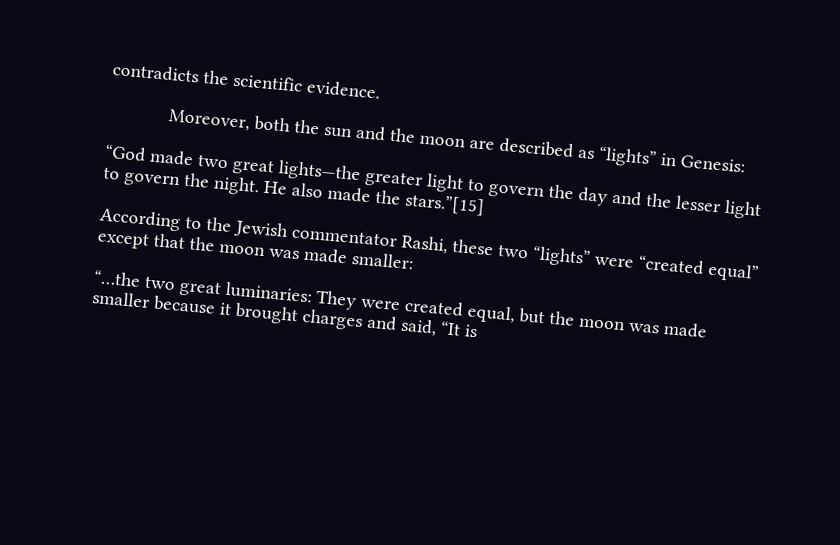contradicts the scientific evidence.

            Moreover, both the sun and the moon are described as “lights” in Genesis:

“God made two great lights—the greater light to govern the day and the lesser light to govern the night. He also made the stars.”[15]

According to the Jewish commentator Rashi, these two “lights” were “created equal” except that the moon was made smaller:

“…the two great luminaries: They were created equal, but the moon was made smaller because it brought charges and said, “It is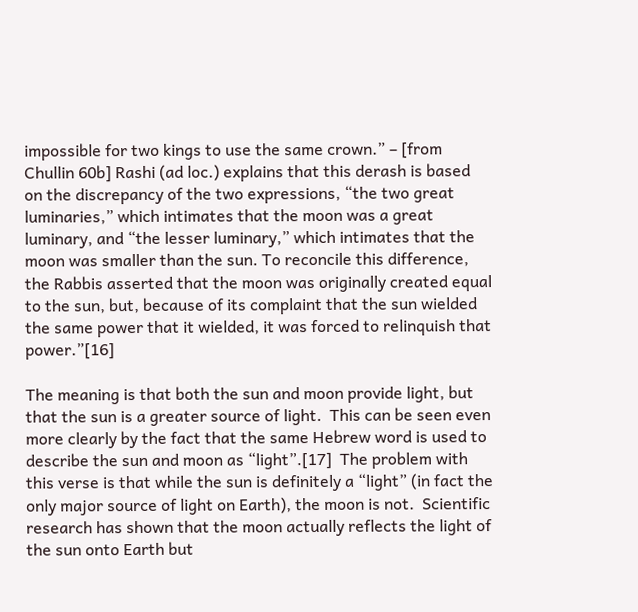impossible for two kings to use the same crown.” – [from Chullin 60b] Rashi (ad loc.) explains that this derash is based on the discrepancy of the two expressions, “the two great luminaries,” which intimates that the moon was a great luminary, and “the lesser luminary,” which intimates that the moon was smaller than the sun. To reconcile this difference, the Rabbis asserted that the moon was originally created equal to the sun, but, because of its complaint that the sun wielded the same power that it wielded, it was forced to relinquish that power.”[16]

The meaning is that both the sun and moon provide light, but that the sun is a greater source of light.  This can be seen even more clearly by the fact that the same Hebrew word is used to describe the sun and moon as “light”.[17]  The problem with this verse is that while the sun is definitely a “light” (in fact the only major source of light on Earth), the moon is not.  Scientific research has shown that the moon actually reflects the light of the sun onto Earth but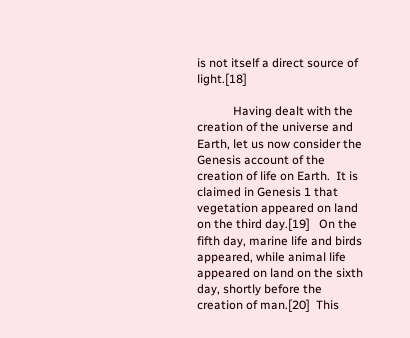is not itself a direct source of light.[18]

            Having dealt with the creation of the universe and Earth, let us now consider the Genesis account of the creation of life on Earth.  It is claimed in Genesis 1 that vegetation appeared on land on the third day.[19]   On the fifth day, marine life and birds appeared, while animal life appeared on land on the sixth day, shortly before the creation of man.[20]  This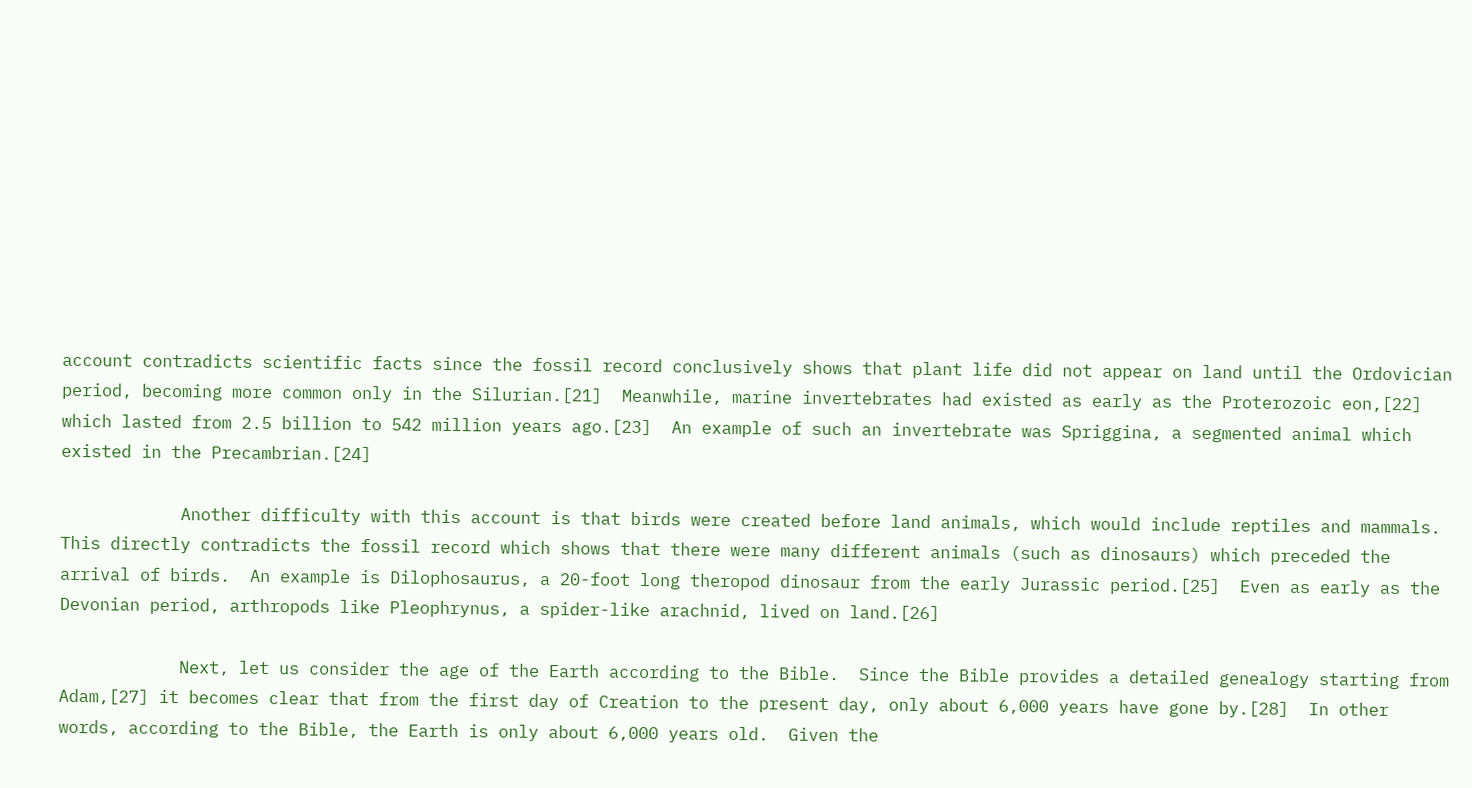account contradicts scientific facts since the fossil record conclusively shows that plant life did not appear on land until the Ordovician period, becoming more common only in the Silurian.[21]  Meanwhile, marine invertebrates had existed as early as the Proterozoic eon,[22] which lasted from 2.5 billion to 542 million years ago.[23]  An example of such an invertebrate was Spriggina, a segmented animal which existed in the Precambrian.[24]

            Another difficulty with this account is that birds were created before land animals, which would include reptiles and mammals.  This directly contradicts the fossil record which shows that there were many different animals (such as dinosaurs) which preceded the arrival of birds.  An example is Dilophosaurus, a 20-foot long theropod dinosaur from the early Jurassic period.[25]  Even as early as the Devonian period, arthropods like Pleophrynus, a spider-like arachnid, lived on land.[26]

            Next, let us consider the age of the Earth according to the Bible.  Since the Bible provides a detailed genealogy starting from Adam,[27] it becomes clear that from the first day of Creation to the present day, only about 6,000 years have gone by.[28]  In other words, according to the Bible, the Earth is only about 6,000 years old.  Given the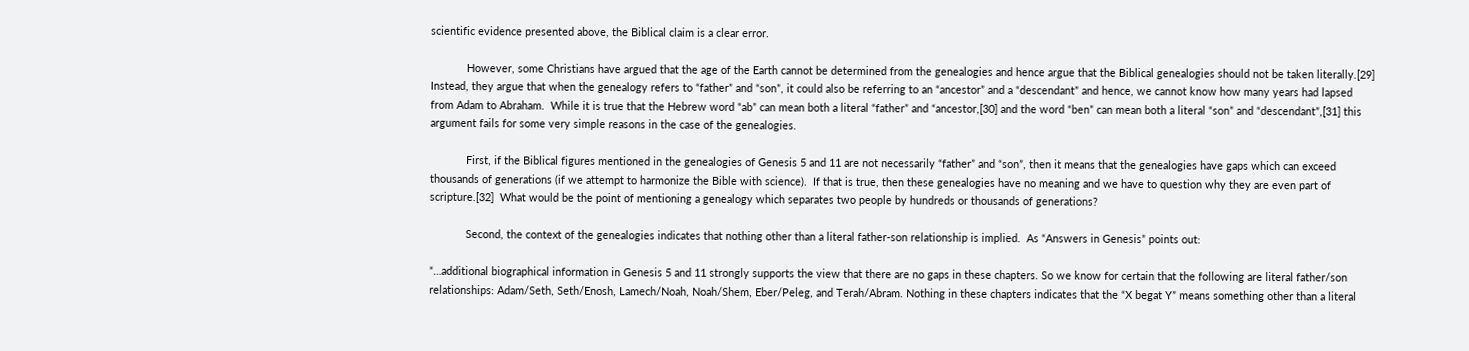scientific evidence presented above, the Biblical claim is a clear error.

            However, some Christians have argued that the age of the Earth cannot be determined from the genealogies and hence argue that the Biblical genealogies should not be taken literally.[29]  Instead, they argue that when the genealogy refers to “father” and “son”, it could also be referring to an “ancestor” and a “descendant” and hence, we cannot know how many years had lapsed from Adam to Abraham.  While it is true that the Hebrew word “ab” can mean both a literal “father” and “ancestor,[30] and the word “ben” can mean both a literal “son” and “descendant”,[31] this argument fails for some very simple reasons in the case of the genealogies.

            First, if the Biblical figures mentioned in the genealogies of Genesis 5 and 11 are not necessarily “father” and “son”, then it means that the genealogies have gaps which can exceed thousands of generations (if we attempt to harmonize the Bible with science).  If that is true, then these genealogies have no meaning and we have to question why they are even part of scripture.[32]  What would be the point of mentioning a genealogy which separates two people by hundreds or thousands of generations?

            Second, the context of the genealogies indicates that nothing other than a literal father-son relationship is implied.  As “Answers in Genesis” points out:

“…additional biographical information in Genesis 5 and 11 strongly supports the view that there are no gaps in these chapters. So we know for certain that the following are literal father/son relationships: Adam/Seth, Seth/Enosh, Lamech/Noah, Noah/Shem, Eber/Peleg, and Terah/Abram. Nothing in these chapters indicates that the “X begat Y” means something other than a literal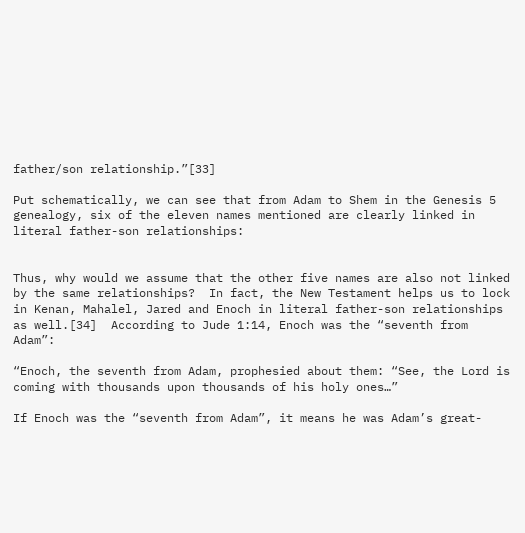father/son relationship.”[33]

Put schematically, we can see that from Adam to Shem in the Genesis 5 genealogy, six of the eleven names mentioned are clearly linked in literal father-son relationships:


Thus, why would we assume that the other five names are also not linked by the same relationships?  In fact, the New Testament helps us to lock in Kenan, Mahalel, Jared and Enoch in literal father-son relationships as well.[34]  According to Jude 1:14, Enoch was the “seventh from Adam”:

“Enoch, the seventh from Adam, prophesied about them: “See, the Lord is coming with thousands upon thousands of his holy ones…”

If Enoch was the “seventh from Adam”, it means he was Adam’s great-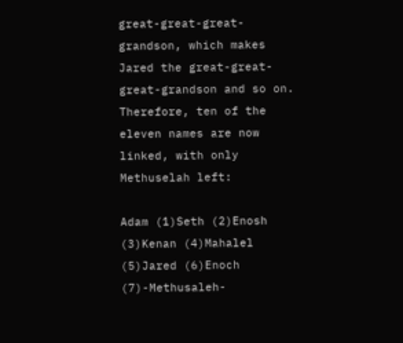great-great-great-grandson, which makes Jared the great-great-great-grandson and so on.  Therefore, ten of the eleven names are now linked, with only Methuselah left:

Adam (1)Seth (2)Enosh (3)Kenan (4)Mahalel (5)Jared (6)Enoch (7)-Methusaleh-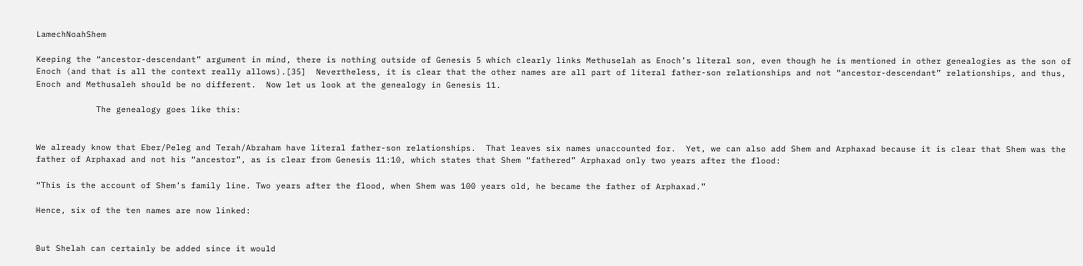LamechNoahShem

Keeping the “ancestor-descendant” argument in mind, there is nothing outside of Genesis 5 which clearly links Methuselah as Enoch’s literal son, even though he is mentioned in other genealogies as the son of Enoch (and that is all the context really allows).[35]  Nevertheless, it is clear that the other names are all part of literal father-son relationships and not “ancestor-descendant” relationships, and thus, Enoch and Methusaleh should be no different.  Now let us look at the genealogy in Genesis 11.

            The genealogy goes like this:


We already know that Eber/Peleg and Terah/Abraham have literal father-son relationships.  That leaves six names unaccounted for.  Yet, we can also add Shem and Arphaxad because it is clear that Shem was the father of Arphaxad and not his “ancestor”, as is clear from Genesis 11:10, which states that Shem “fathered” Arphaxad only two years after the flood:

“This is the account of Shem’s family line. Two years after the flood, when Shem was 100 years old, he became the father of Arphaxad.”

Hence, six of the ten names are now linked:


But Shelah can certainly be added since it would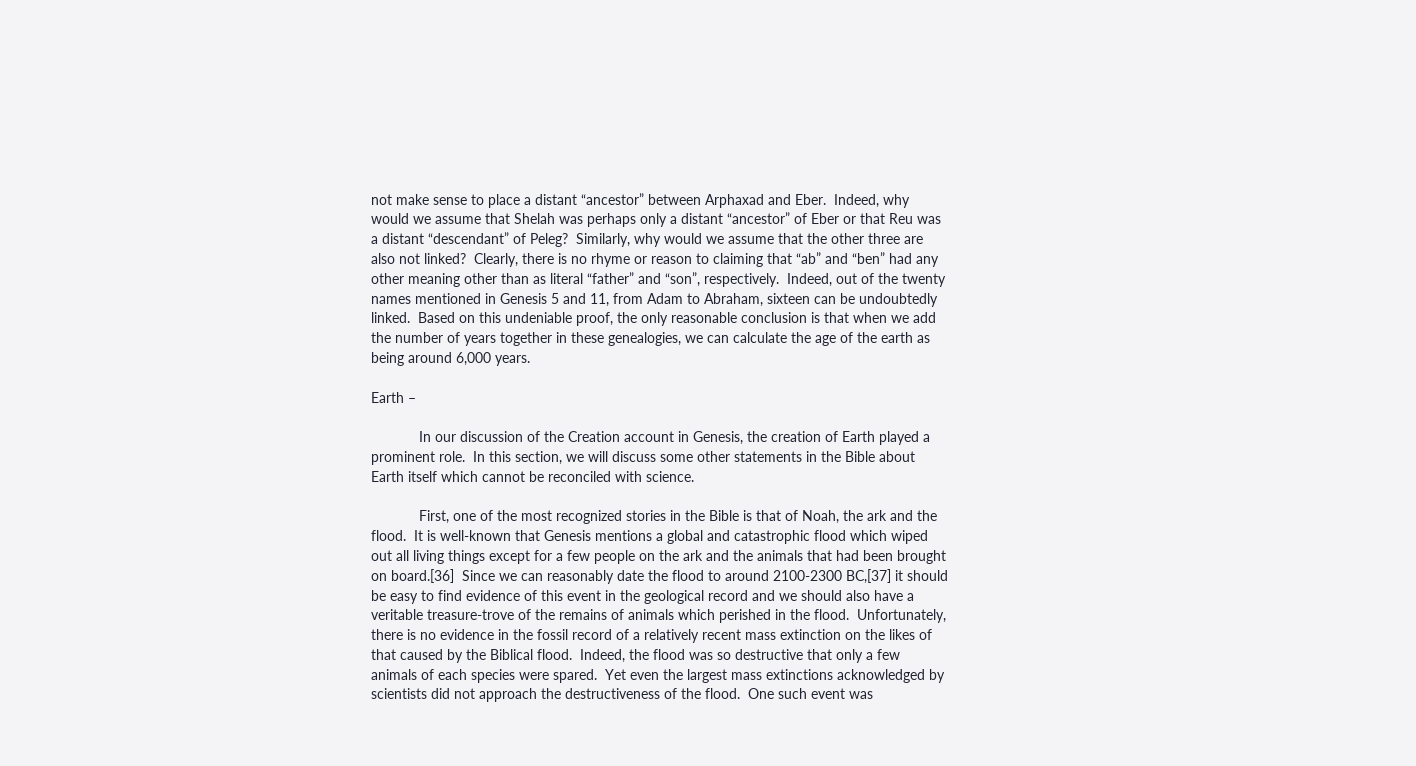not make sense to place a distant “ancestor” between Arphaxad and Eber.  Indeed, why would we assume that Shelah was perhaps only a distant “ancestor” of Eber or that Reu was a distant “descendant” of Peleg?  Similarly, why would we assume that the other three are also not linked?  Clearly, there is no rhyme or reason to claiming that “ab” and “ben” had any other meaning other than as literal “father” and “son”, respectively.  Indeed, out of the twenty names mentioned in Genesis 5 and 11, from Adam to Abraham, sixteen can be undoubtedly linked.  Based on this undeniable proof, the only reasonable conclusion is that when we add the number of years together in these genealogies, we can calculate the age of the earth as being around 6,000 years.

Earth –

            In our discussion of the Creation account in Genesis, the creation of Earth played a prominent role.  In this section, we will discuss some other statements in the Bible about Earth itself which cannot be reconciled with science.

            First, one of the most recognized stories in the Bible is that of Noah, the ark and the flood.  It is well-known that Genesis mentions a global and catastrophic flood which wiped out all living things except for a few people on the ark and the animals that had been brought on board.[36]  Since we can reasonably date the flood to around 2100-2300 BC,[37] it should be easy to find evidence of this event in the geological record and we should also have a veritable treasure-trove of the remains of animals which perished in the flood.  Unfortunately, there is no evidence in the fossil record of a relatively recent mass extinction on the likes of that caused by the Biblical flood.  Indeed, the flood was so destructive that only a few animals of each species were spared.  Yet even the largest mass extinctions acknowledged by scientists did not approach the destructiveness of the flood.  One such event was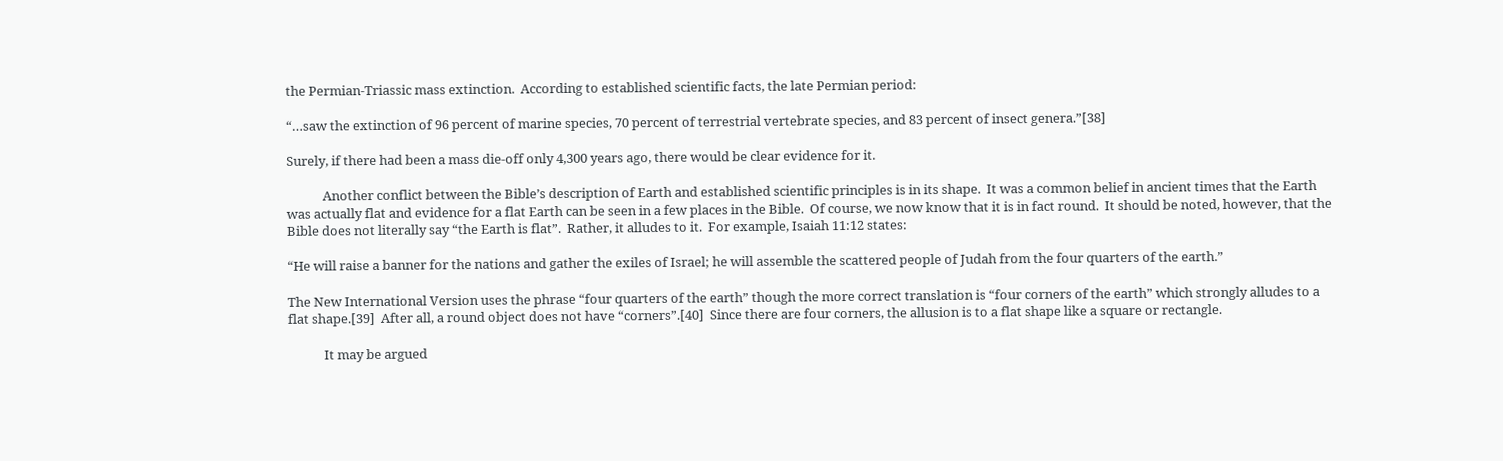the Permian-Triassic mass extinction.  According to established scientific facts, the late Permian period:

“…saw the extinction of 96 percent of marine species, 70 percent of terrestrial vertebrate species, and 83 percent of insect genera.”[38]

Surely, if there had been a mass die-off only 4,300 years ago, there would be clear evidence for it.

            Another conflict between the Bible’s description of Earth and established scientific principles is in its shape.  It was a common belief in ancient times that the Earth was actually flat and evidence for a flat Earth can be seen in a few places in the Bible.  Of course, we now know that it is in fact round.  It should be noted, however, that the Bible does not literally say “the Earth is flat”.  Rather, it alludes to it.  For example, Isaiah 11:12 states:

“He will raise a banner for the nations and gather the exiles of Israel; he will assemble the scattered people of Judah from the four quarters of the earth.”

The New International Version uses the phrase “four quarters of the earth” though the more correct translation is “four corners of the earth” which strongly alludes to a flat shape.[39]  After all, a round object does not have “corners”.[40]  Since there are four corners, the allusion is to a flat shape like a square or rectangle.

            It may be argued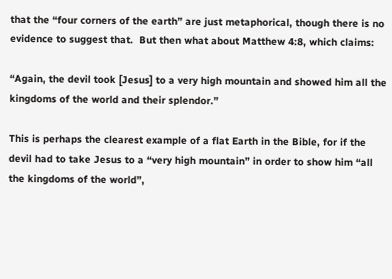that the “four corners of the earth” are just metaphorical, though there is no evidence to suggest that.  But then what about Matthew 4:8, which claims:

“Again, the devil took [Jesus] to a very high mountain and showed him all the kingdoms of the world and their splendor.”

This is perhaps the clearest example of a flat Earth in the Bible, for if the devil had to take Jesus to a “very high mountain” in order to show him “all the kingdoms of the world”,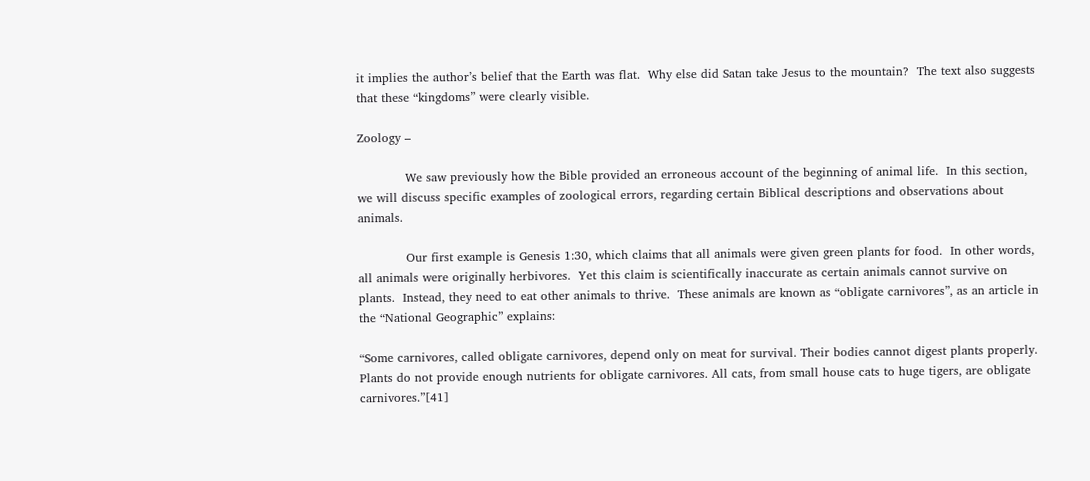it implies the author’s belief that the Earth was flat.  Why else did Satan take Jesus to the mountain?  The text also suggests that these “kingdoms” were clearly visible.

Zoology –

            We saw previously how the Bible provided an erroneous account of the beginning of animal life.  In this section, we will discuss specific examples of zoological errors, regarding certain Biblical descriptions and observations about animals.

            Our first example is Genesis 1:30, which claims that all animals were given green plants for food.  In other words, all animals were originally herbivores.  Yet this claim is scientifically inaccurate as certain animals cannot survive on plants.  Instead, they need to eat other animals to thrive.  These animals are known as “obligate carnivores”, as an article in the “National Geographic” explains:

“Some carnivores, called obligate carnivores, depend only on meat for survival. Their bodies cannot digest plants properly. Plants do not provide enough nutrients for obligate carnivores. All cats, from small house cats to huge tigers, are obligate carnivores.”[41]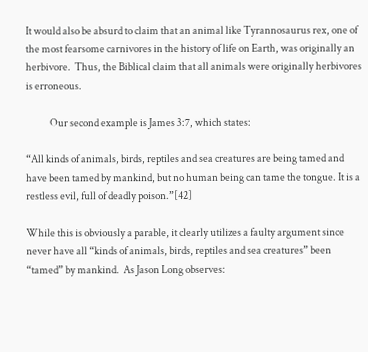It would also be absurd to claim that an animal like Tyrannosaurus rex, one of the most fearsome carnivores in the history of life on Earth, was originally an herbivore.  Thus, the Biblical claim that all animals were originally herbivores is erroneous.

            Our second example is James 3:7, which states:

“All kinds of animals, birds, reptiles and sea creatures are being tamed and have been tamed by mankind, but no human being can tame the tongue. It is a restless evil, full of deadly poison.”[42]

While this is obviously a parable, it clearly utilizes a faulty argument since never have all “kinds of animals, birds, reptiles and sea creatures” been “tamed” by mankind.  As Jason Long observes: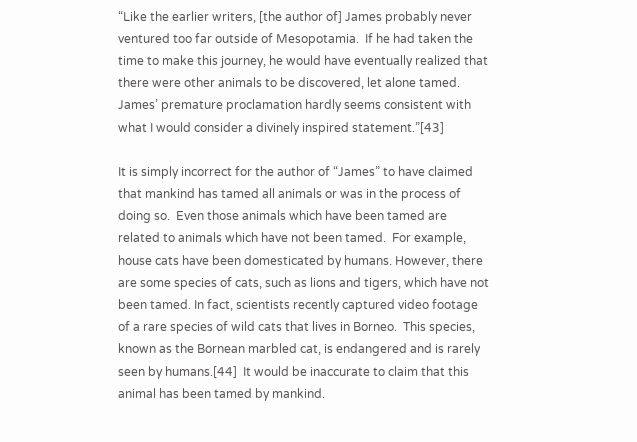“Like the earlier writers, [the author of] James probably never ventured too far outside of Mesopotamia.  If he had taken the time to make this journey, he would have eventually realized that there were other animals to be discovered, let alone tamed.  James’ premature proclamation hardly seems consistent with what I would consider a divinely inspired statement.”[43]

It is simply incorrect for the author of “James” to have claimed that mankind has tamed all animals or was in the process of doing so.  Even those animals which have been tamed are related to animals which have not been tamed.  For example, house cats have been domesticated by humans. However, there are some species of cats, such as lions and tigers, which have not been tamed. In fact, scientists recently captured video footage of a rare species of wild cats that lives in Borneo.  This species, known as the Bornean marbled cat, is endangered and is rarely seen by humans.[44]  It would be inaccurate to claim that this animal has been tamed by mankind.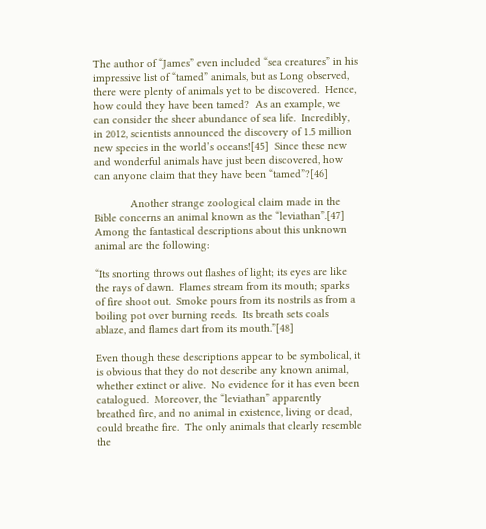The author of “James” even included “sea creatures” in his impressive list of “tamed” animals, but as Long observed, there were plenty of animals yet to be discovered.  Hence, how could they have been tamed?  As an example, we can consider the sheer abundance of sea life.  Incredibly, in 2012, scientists announced the discovery of 1.5 million new species in the world’s oceans![45]  Since these new and wonderful animals have just been discovered, how can anyone claim that they have been “tamed”?[46]

            Another strange zoological claim made in the Bible concerns an animal known as the “leviathan”.[47]  Among the fantastical descriptions about this unknown animal are the following:

“Its snorting throws out flashes of light; its eyes are like the rays of dawn.  Flames stream from its mouth; sparks of fire shoot out.  Smoke pours from its nostrils as from a boiling pot over burning reeds.  Its breath sets coals ablaze, and flames dart from its mouth.”[48]

Even though these descriptions appear to be symbolical, it is obvious that they do not describe any known animal, whether extinct or alive.  No evidence for it has even been catalogued.  Moreover, the “leviathan” apparently breathed fire, and no animal in existence, living or dead, could breathe fire.  The only animals that clearly resemble the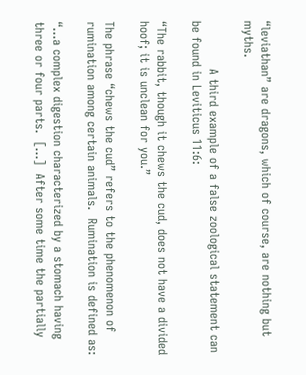“leviathan” are dragons, which of course, are nothing but myths.

            A third example of a false zoological statement can be found in Leviticus 11:6:

“The rabbit, though it chews the cud, does not have a divided hoof; it is unclean for you.”

The phrase “chews the cud” refers to the phenomenon of rumination among certain animals.  Rumination is defined as:

“…a complex digestion characterized by a stomach having three or four parts.  […]  After some time the partially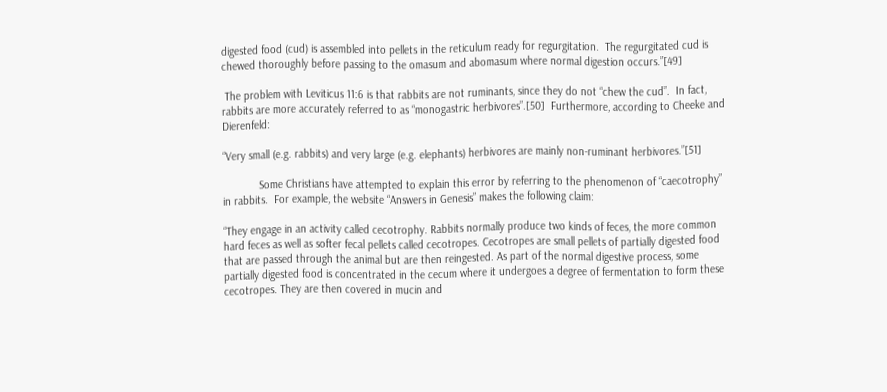digested food (cud) is assembled into pellets in the reticulum ready for regurgitation.  The regurgitated cud is chewed thoroughly before passing to the omasum and abomasum where normal digestion occurs.”[49]

 The problem with Leviticus 11:6 is that rabbits are not ruminants, since they do not “chew the cud”.  In fact, rabbits are more accurately referred to as “monogastric herbivores”.[50]  Furthermore, according to Cheeke and Dierenfeld:

“Very small (e.g. rabbits) and very large (e.g. elephants) herbivores are mainly non-ruminant herbivores.”[51]

            Some Christians have attempted to explain this error by referring to the phenomenon of “caecotrophy” in rabbits.  For example, the website “Answers in Genesis” makes the following claim:

“They engage in an activity called cecotrophy. Rabbits normally produce two kinds of feces, the more common hard feces as well as softer fecal pellets called cecotropes. Cecotropes are small pellets of partially digested food that are passed through the animal but are then reingested. As part of the normal digestive process, some partially digested food is concentrated in the cecum where it undergoes a degree of fermentation to form these cecotropes. They are then covered in mucin and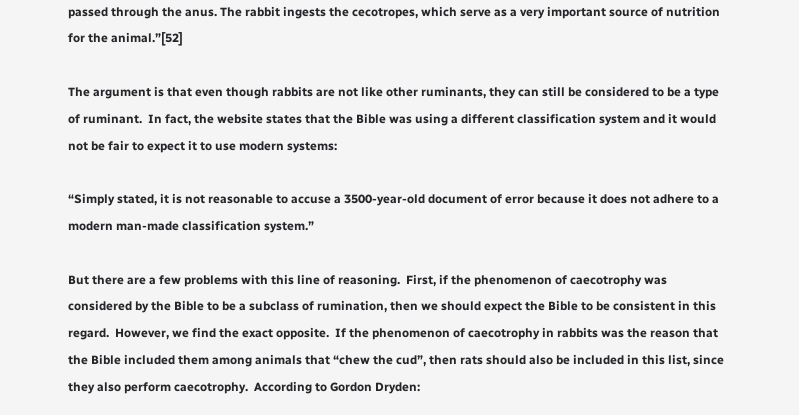passed through the anus. The rabbit ingests the cecotropes, which serve as a very important source of nutrition for the animal.”[52]

The argument is that even though rabbits are not like other ruminants, they can still be considered to be a type of ruminant.  In fact, the website states that the Bible was using a different classification system and it would not be fair to expect it to use modern systems:

“Simply stated, it is not reasonable to accuse a 3500-year-old document of error because it does not adhere to a modern man-made classification system.”

But there are a few problems with this line of reasoning.  First, if the phenomenon of caecotrophy was considered by the Bible to be a subclass of rumination, then we should expect the Bible to be consistent in this regard.  However, we find the exact opposite.  If the phenomenon of caecotrophy in rabbits was the reason that the Bible included them among animals that “chew the cud”, then rats should also be included in this list, since they also perform caecotrophy.  According to Gordon Dryden: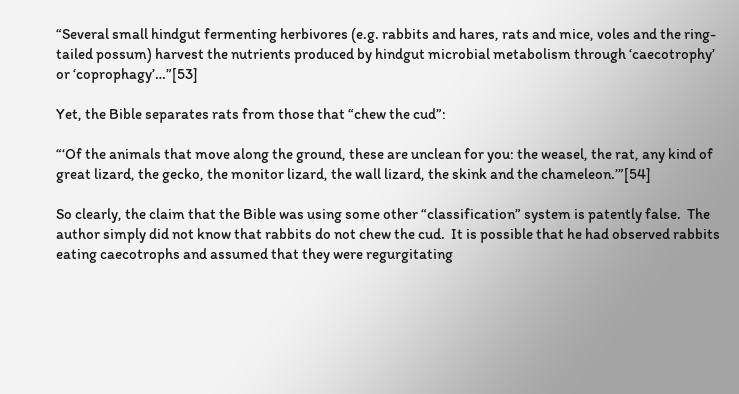“Several small hindgut fermenting herbivores (e.g. rabbits and hares, rats and mice, voles and the ring-tailed possum) harvest the nutrients produced by hindgut microbial metabolism through ‘caecotrophy’ or ‘coprophagy’…”[53]

Yet, the Bible separates rats from those that “chew the cud”:

“‘Of the animals that move along the ground, these are unclean for you: the weasel, the rat, any kind of great lizard, the gecko, the monitor lizard, the wall lizard, the skink and the chameleon.’”[54]

So clearly, the claim that the Bible was using some other “classification” system is patently false.  The author simply did not know that rabbits do not chew the cud.  It is possible that he had observed rabbits eating caecotrophs and assumed that they were regurgitating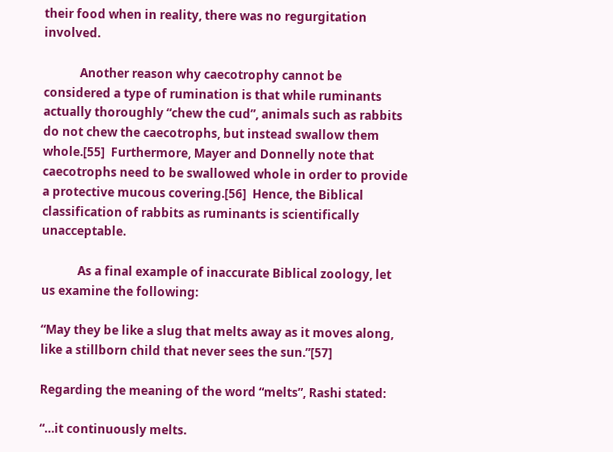their food when in reality, there was no regurgitation involved.

            Another reason why caecotrophy cannot be considered a type of rumination is that while ruminants actually thoroughly “chew the cud”, animals such as rabbits do not chew the caecotrophs, but instead swallow them whole.[55]  Furthermore, Mayer and Donnelly note that caecotrophs need to be swallowed whole in order to provide a protective mucous covering.[56]  Hence, the Biblical classification of rabbits as ruminants is scientifically unacceptable.

            As a final example of inaccurate Biblical zoology, let us examine the following:

“May they be like a slug that melts away as it moves along, like a stillborn child that never sees the sun.”[57]

Regarding the meaning of the word “melts”, Rashi stated:

“…it continuously melts.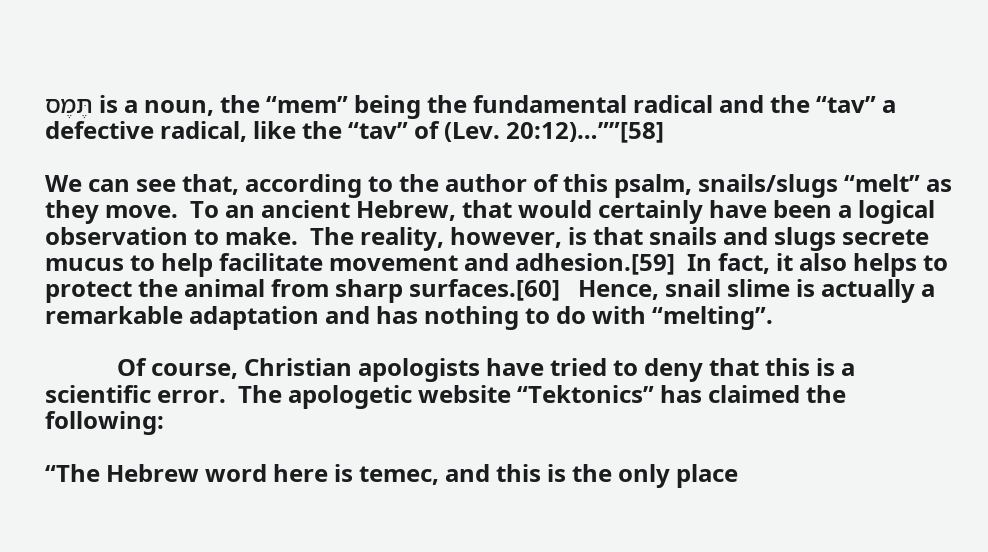תֶּמֶס is a noun, the “mem” being the fundamental radical and the “tav” a defective radical, like the “tav” of (Lev. 20:12)…””[58]

We can see that, according to the author of this psalm, snails/slugs “melt” as they move.  To an ancient Hebrew, that would certainly have been a logical observation to make.  The reality, however, is that snails and slugs secrete mucus to help facilitate movement and adhesion.[59]  In fact, it also helps to protect the animal from sharp surfaces.[60]   Hence, snail slime is actually a remarkable adaptation and has nothing to do with “melting”.

            Of course, Christian apologists have tried to deny that this is a scientific error.  The apologetic website “Tektonics” has claimed the following:

“The Hebrew word here is temec, and this is the only place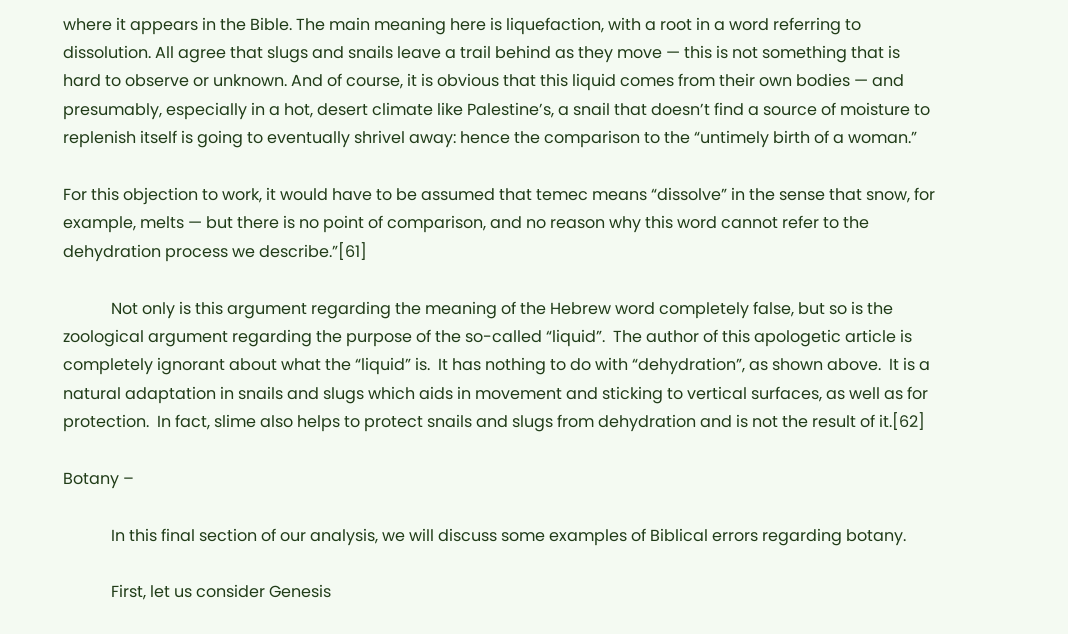where it appears in the Bible. The main meaning here is liquefaction, with a root in a word referring to dissolution. All agree that slugs and snails leave a trail behind as they move — this is not something that is hard to observe or unknown. And of course, it is obvious that this liquid comes from their own bodies — and presumably, especially in a hot, desert climate like Palestine’s, a snail that doesn’t find a source of moisture to replenish itself is going to eventually shrivel away: hence the comparison to the “untimely birth of a woman.”

For this objection to work, it would have to be assumed that temec means “dissolve” in the sense that snow, for example, melts — but there is no point of comparison, and no reason why this word cannot refer to the dehydration process we describe.”[61]

            Not only is this argument regarding the meaning of the Hebrew word completely false, but so is the zoological argument regarding the purpose of the so-called “liquid”.  The author of this apologetic article is completely ignorant about what the “liquid” is.  It has nothing to do with “dehydration”, as shown above.  It is a natural adaptation in snails and slugs which aids in movement and sticking to vertical surfaces, as well as for protection.  In fact, slime also helps to protect snails and slugs from dehydration and is not the result of it.[62]

Botany –

            In this final section of our analysis, we will discuss some examples of Biblical errors regarding botany.

            First, let us consider Genesis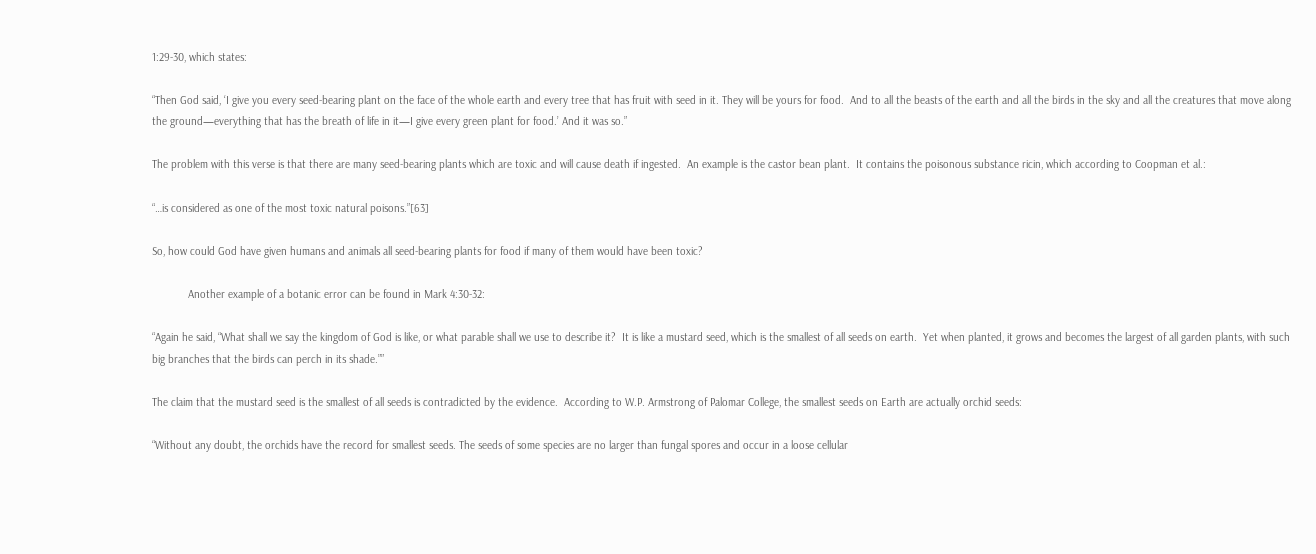1:29-30, which states:

“Then God said, ‘I give you every seed-bearing plant on the face of the whole earth and every tree that has fruit with seed in it. They will be yours for food.  And to all the beasts of the earth and all the birds in the sky and all the creatures that move along the ground—everything that has the breath of life in it—I give every green plant for food.’ And it was so.”

The problem with this verse is that there are many seed-bearing plants which are toxic and will cause death if ingested.  An example is the castor bean plant.  It contains the poisonous substance ricin, which according to Coopman et al.:

“…is considered as one of the most toxic natural poisons.”[63]

So, how could God have given humans and animals all seed-bearing plants for food if many of them would have been toxic?

            Another example of a botanic error can be found in Mark 4:30-32:

“Again he said, “What shall we say the kingdom of God is like, or what parable shall we use to describe it?  It is like a mustard seed, which is the smallest of all seeds on earth.  Yet when planted, it grows and becomes the largest of all garden plants, with such big branches that the birds can perch in its shade.””

The claim that the mustard seed is the smallest of all seeds is contradicted by the evidence.  According to W.P. Armstrong of Palomar College, the smallest seeds on Earth are actually orchid seeds:

“Without any doubt, the orchids have the record for smallest seeds. The seeds of some species are no larger than fungal spores and occur in a loose cellular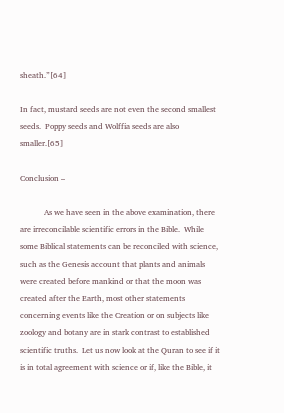sheath.”[64]

In fact, mustard seeds are not even the second smallest seeds.  Poppy seeds and Wolffia seeds are also smaller.[65]

Conclusion –

            As we have seen in the above examination, there are irreconcilable scientific errors in the Bible.  While some Biblical statements can be reconciled with science, such as the Genesis account that plants and animals were created before mankind or that the moon was created after the Earth, most other statements concerning events like the Creation or on subjects like zoology and botany are in stark contrast to established scientific truths.  Let us now look at the Quran to see if it is in total agreement with science or if, like the Bible, it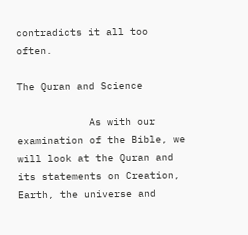contradicts it all too often.

The Quran and Science

            As with our examination of the Bible, we will look at the Quran and its statements on Creation, Earth, the universe and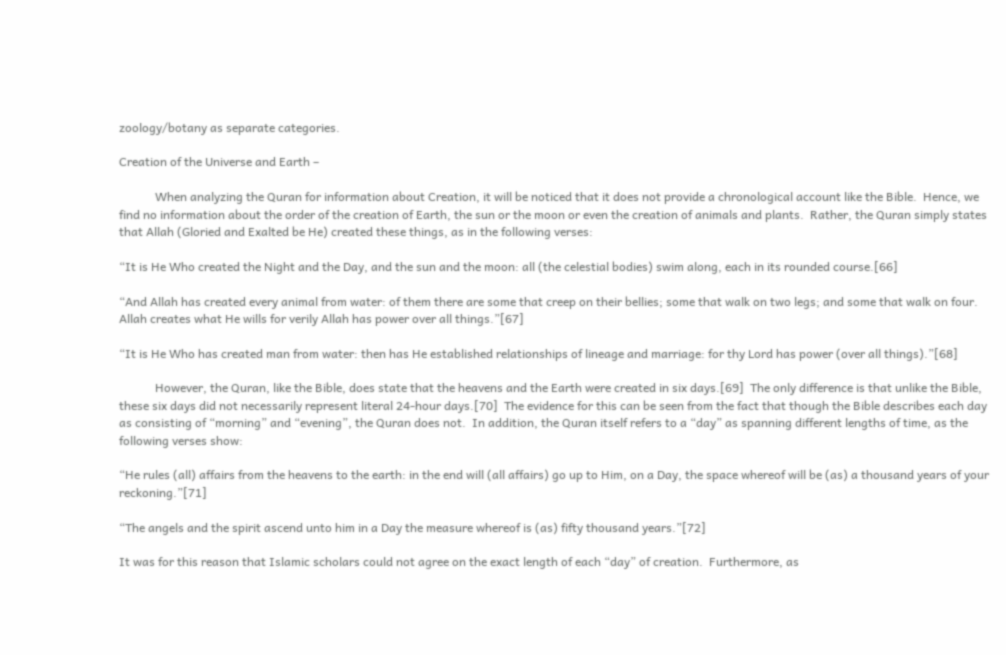zoology/botany as separate categories.

Creation of the Universe and Earth –

            When analyzing the Quran for information about Creation, it will be noticed that it does not provide a chronological account like the Bible.  Hence, we find no information about the order of the creation of Earth, the sun or the moon or even the creation of animals and plants.  Rather, the Quran simply states that Allah (Gloried and Exalted be He) created these things, as in the following verses:

“It is He Who created the Night and the Day, and the sun and the moon: all (the celestial bodies) swim along, each in its rounded course.[66]

“And Allah has created every animal from water: of them there are some that creep on their bellies; some that walk on two legs; and some that walk on four. Allah creates what He wills for verily Allah has power over all things.”[67]

“It is He Who has created man from water: then has He established relationships of lineage and marriage: for thy Lord has power (over all things).”[68]

            However, the Quran, like the Bible, does state that the heavens and the Earth were created in six days.[69]  The only difference is that unlike the Bible, these six days did not necessarily represent literal 24-hour days.[70]  The evidence for this can be seen from the fact that though the Bible describes each day as consisting of “morning” and “evening”, the Quran does not.  In addition, the Quran itself refers to a “day” as spanning different lengths of time, as the following verses show:

“He rules (all) affairs from the heavens to the earth: in the end will (all affairs) go up to Him, on a Day, the space whereof will be (as) a thousand years of your reckoning.”[71]

“The angels and the spirit ascend unto him in a Day the measure whereof is (as) fifty thousand years.”[72]

It was for this reason that Islamic scholars could not agree on the exact length of each “day” of creation.  Furthermore, as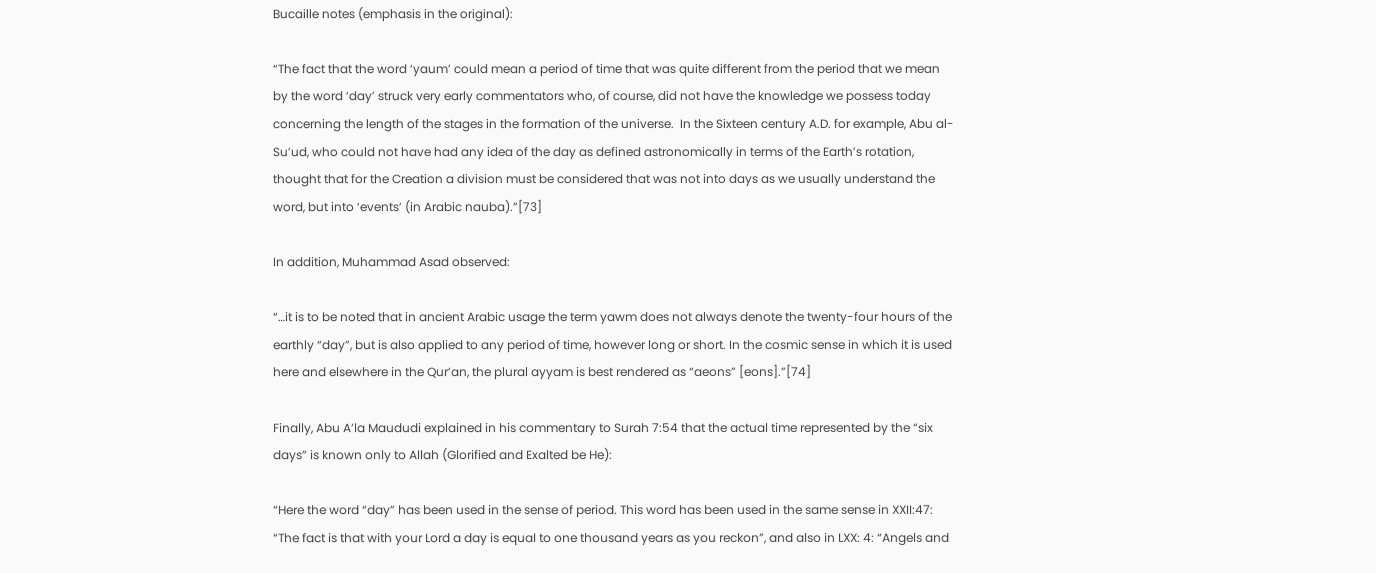Bucaille notes (emphasis in the original):

“The fact that the word ‘yaum’ could mean a period of time that was quite different from the period that we mean by the word ‘day’ struck very early commentators who, of course, did not have the knowledge we possess today concerning the length of the stages in the formation of the universe.  In the Sixteen century A.D. for example, Abu al-Su’ud, who could not have had any idea of the day as defined astronomically in terms of the Earth’s rotation, thought that for the Creation a division must be considered that was not into days as we usually understand the word, but into ‘events’ (in Arabic nauba).”[73]

In addition, Muhammad Asad observed:

“…it is to be noted that in ancient Arabic usage the term yawm does not always denote the twenty-four hours of the earthly “day”, but is also applied to any period of time, however long or short. In the cosmic sense in which it is used here and elsewhere in the Qur’an, the plural ayyam is best rendered as “aeons” [eons].”[74]

Finally, Abu A’la Maududi explained in his commentary to Surah 7:54 that the actual time represented by the “six days” is known only to Allah (Glorified and Exalted be He):

“Here the word “day” has been used in the sense of period. This word has been used in the same sense in XXII:47: “The fact is that with your Lord a day is equal to one thousand years as you reckon”, and also in LXX: 4: “Angels and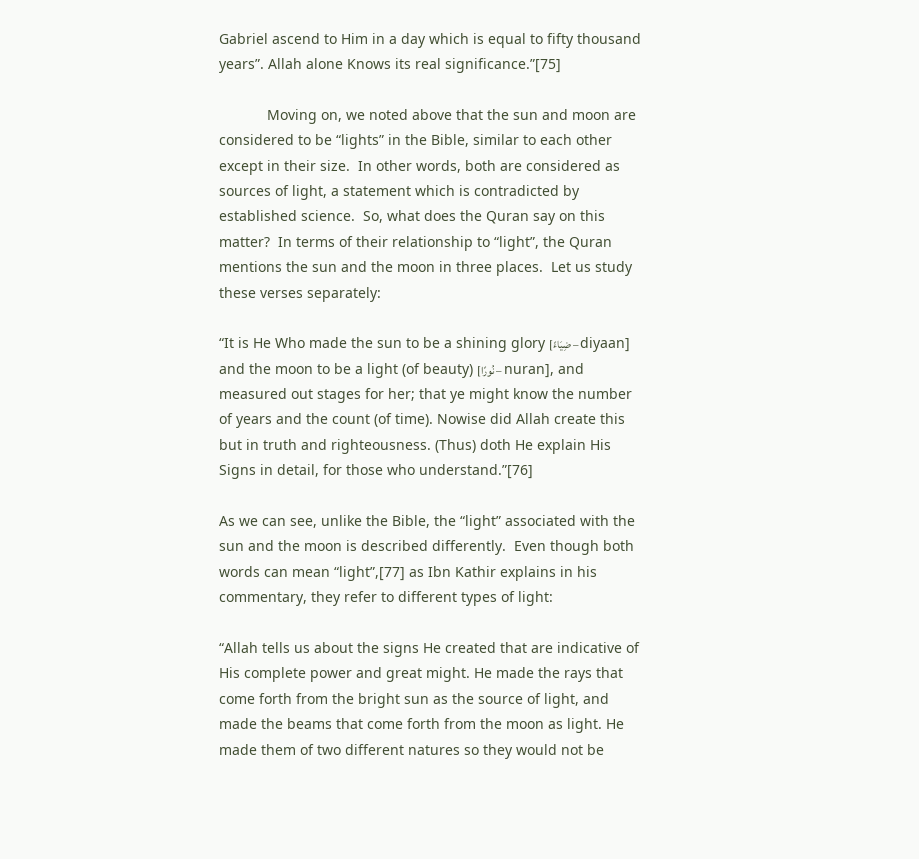Gabriel ascend to Him in a day which is equal to fifty thousand years”. Allah alone Knows its real significance.”[75]

            Moving on, we noted above that the sun and moon are considered to be “lights” in the Bible, similar to each other except in their size.  In other words, both are considered as sources of light, a statement which is contradicted by established science.  So, what does the Quran say on this matter?  In terms of their relationship to “light”, the Quran mentions the sun and the moon in three places.  Let us study these verses separately:

“It is He Who made the sun to be a shining glory [ضِيَاءً – diyaan] and the moon to be a light (of beauty) [نُورًا – nuran], and measured out stages for her; that ye might know the number of years and the count (of time). Nowise did Allah create this but in truth and righteousness. (Thus) doth He explain His Signs in detail, for those who understand.”[76]

As we can see, unlike the Bible, the “light” associated with the sun and the moon is described differently.  Even though both words can mean “light”,[77] as Ibn Kathir explains in his commentary, they refer to different types of light:

“Allah tells us about the signs He created that are indicative of His complete power and great might. He made the rays that come forth from the bright sun as the source of light, and made the beams that come forth from the moon as light. He made them of two different natures so they would not be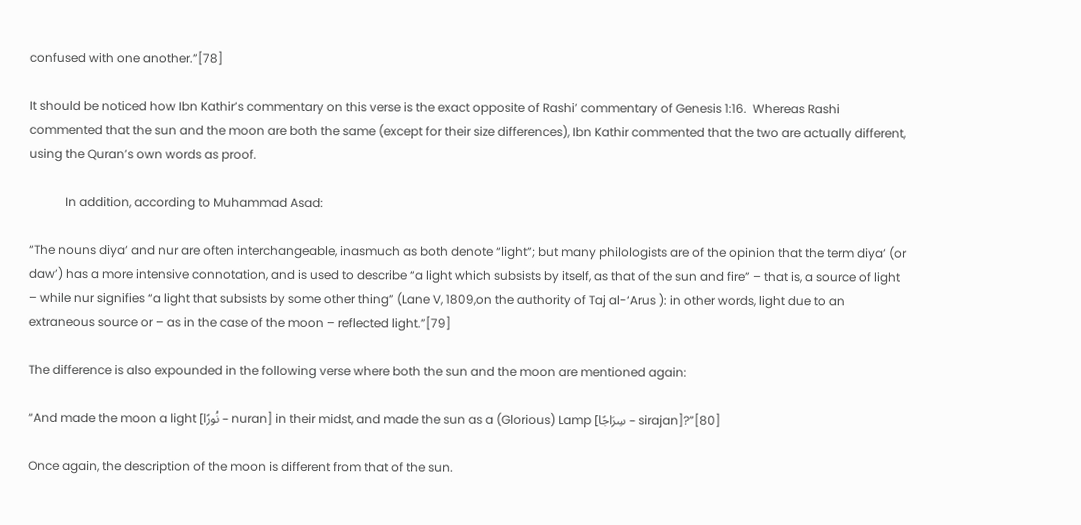confused with one another.”[78]

It should be noticed how Ibn Kathir’s commentary on this verse is the exact opposite of Rashi’ commentary of Genesis 1:16.  Whereas Rashi commented that the sun and the moon are both the same (except for their size differences), Ibn Kathir commented that the two are actually different, using the Quran’s own words as proof.

            In addition, according to Muhammad Asad:

“The nouns diya’ and nur are often interchangeable, inasmuch as both denote “light”; but many philologists are of the opinion that the term diya’ (or daw’) has a more intensive connotation, and is used to describe “a light which subsists by itself, as that of the sun and fire” – that is, a source of light – while nur signifies “a light that subsists by some other thing” (Lane V, 1809,on the authority of Taj al-‘Arus ): in other words, light due to an extraneous source or – as in the case of the moon – reflected light.”[79]

The difference is also expounded in the following verse where both the sun and the moon are mentioned again:

“And made the moon a light [نُورًا – nuran] in their midst, and made the sun as a (Glorious) Lamp [سِرَاجًا – sirajan]?”[80]

Once again, the description of the moon is different from that of the sun.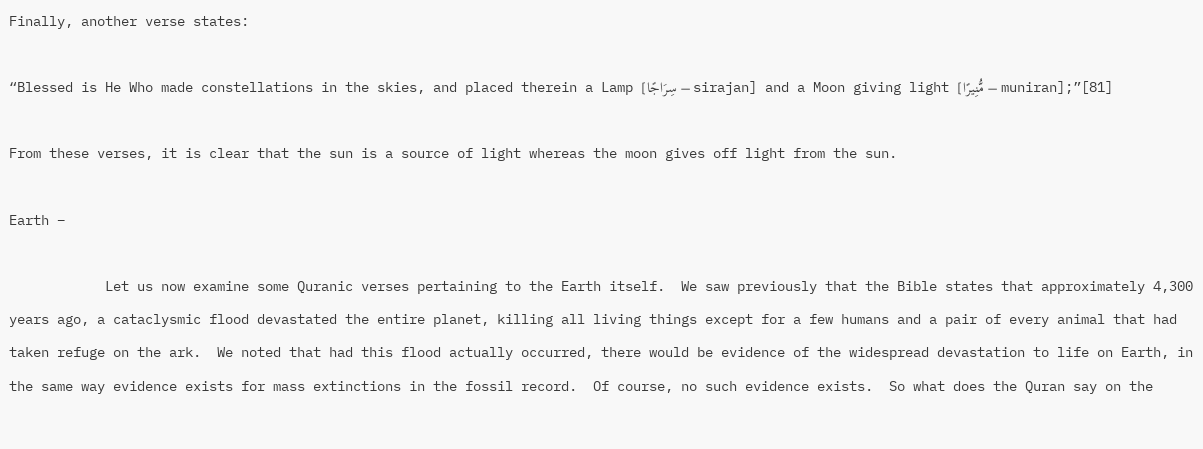Finally, another verse states:

“Blessed is He Who made constellations in the skies, and placed therein a Lamp [سِرَاجًا – sirajan] and a Moon giving light [مُّنِيرًا – muniran];”[81]

From these verses, it is clear that the sun is a source of light whereas the moon gives off light from the sun.

Earth –

            Let us now examine some Quranic verses pertaining to the Earth itself.  We saw previously that the Bible states that approximately 4,300 years ago, a cataclysmic flood devastated the entire planet, killing all living things except for a few humans and a pair of every animal that had taken refuge on the ark.  We noted that had this flood actually occurred, there would be evidence of the widespread devastation to life on Earth, in the same way evidence exists for mass extinctions in the fossil record.  Of course, no such evidence exists.  So what does the Quran say on the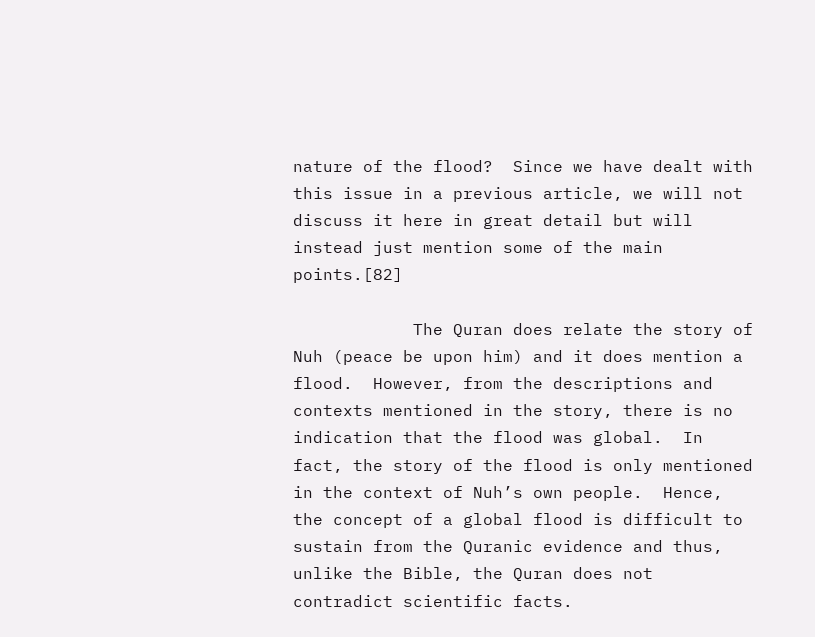nature of the flood?  Since we have dealt with this issue in a previous article, we will not discuss it here in great detail but will instead just mention some of the main points.[82]

            The Quran does relate the story of Nuh (peace be upon him) and it does mention a flood.  However, from the descriptions and contexts mentioned in the story, there is no indication that the flood was global.  In fact, the story of the flood is only mentioned in the context of Nuh’s own people.  Hence, the concept of a global flood is difficult to sustain from the Quranic evidence and thus, unlike the Bible, the Quran does not contradict scientific facts.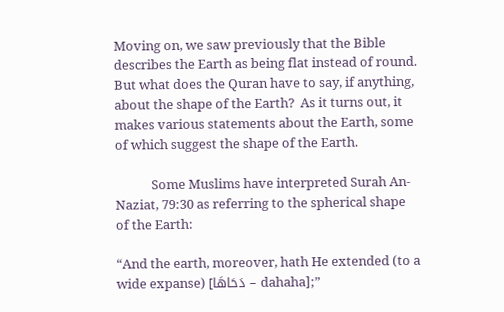Moving on, we saw previously that the Bible describes the Earth as being flat instead of round.  But what does the Quran have to say, if anything, about the shape of the Earth?  As it turns out, it makes various statements about the Earth, some of which suggest the shape of the Earth.

            Some Muslims have interpreted Surah An-Naziat, 79:30 as referring to the spherical shape of the Earth:

“And the earth, moreover, hath He extended (to a wide expanse) [دَحَاهَا – dahaha];”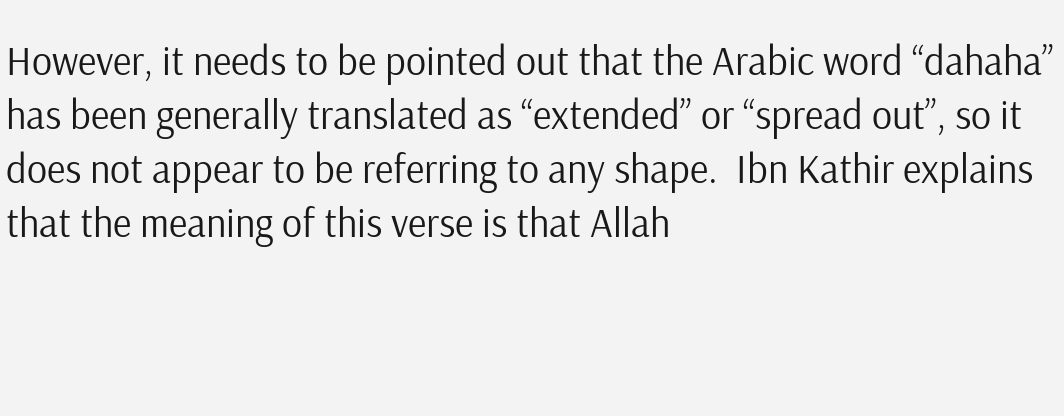However, it needs to be pointed out that the Arabic word “dahaha” has been generally translated as “extended” or “spread out”, so it does not appear to be referring to any shape.  Ibn Kathir explains that the meaning of this verse is that Allah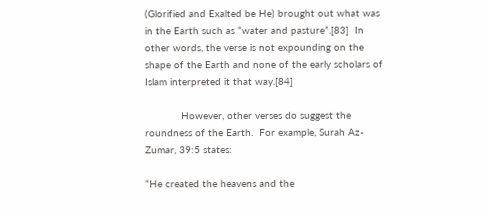(Glorified and Exalted be He) brought out what was in the Earth such as “water and pasture”.[83]  In other words, the verse is not expounding on the shape of the Earth and none of the early scholars of Islam interpreted it that way.[84]

            However, other verses do suggest the roundness of the Earth.  For example, Surah Az-Zumar, 39:5 states:

“He created the heavens and the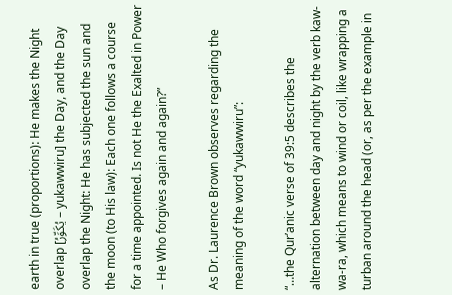earth in true (proportions): He makes the Night overlap [يُكَوِّرُ – yukawwiru] the Day, and the Day overlap the Night: He has subjected the sun and the moon (to His law): Each one follows a course for a time appointed. Is not He the Exalted in Power – He Who forgives again and again?”

As Dr. Laurence Brown observes regarding the meaning of the word “yukawwiru”:

“…the Qur’anic verse of 39:5 describes the alternation between day and night by the verb kaw-wa-ra, which means to wind or coil, like wrapping a turban around the head (or, as per the example in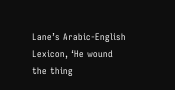Lane’s Arabic-English Lexicon, ‘He wound the thing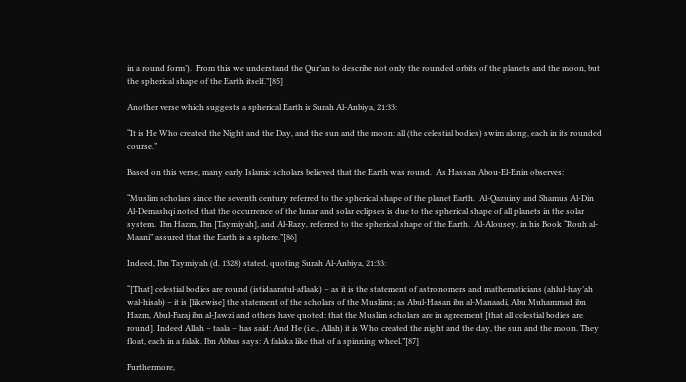in a round form’).  From this we understand the Qur’an to describe not only the rounded orbits of the planets and the moon, but the spherical shape of the Earth itself.”[85]

Another verse which suggests a spherical Earth is Surah Al-Anbiya, 21:33:

“It is He Who created the Night and the Day, and the sun and the moon: all (the celestial bodies) swim along, each in its rounded course.”

Based on this verse, many early Islamic scholars believed that the Earth was round.  As Hassan Abou-El-Enin observes:

“Muslim scholars since the seventh century referred to the spherical shape of the planet Earth.  Al-Qazuiny and Shamus Al-Din Al-Demashqi noted that the occurrence of the lunar and solar eclipses is due to the spherical shape of all planets in the solar system.  Ibn Hazm, Ibn [Taymiyah], and Al-Razy, referred to the spherical shape of the Earth.  Al-Alousey, in his Book “Rouh al-Maani” assured that the Earth is a sphere.”[86]

Indeed, Ibn Taymiyah (d. 1328) stated, quoting Surah Al-Anbiya, 21:33:

“[That] celestial bodies are round (istidaaratul-aflaak) – as it is the statement of astronomers and mathematicians (ahlul-hay’ah wal-hisab) – it is [likewise] the statement of the scholars of the Muslims; as Abul-Hasan ibn al-Manaadi, Abu Muhammad ibn Hazm, Abul-Faraj ibn al-Jawzi and others have quoted: that the Muslim scholars are in agreement [that all celestial bodies are round]. Indeed Allah – taala – has said: And He (i.e., Allah) it is Who created the night and the day, the sun and the moon. They float, each in a falak. Ibn Abbas says: A falaka like that of a spinning wheel.”[87]

Furthermore,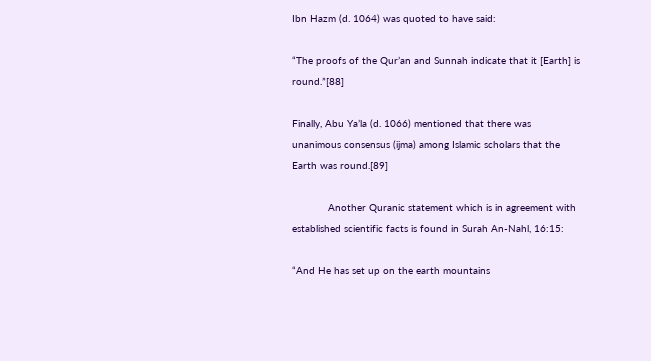Ibn Hazm (d. 1064) was quoted to have said:

“The proofs of the Qur’an and Sunnah indicate that it [Earth] is round.”[88]

Finally, Abu Ya’la (d. 1066) mentioned that there was unanimous consensus (ijma) among Islamic scholars that the Earth was round.[89]

            Another Quranic statement which is in agreement with established scientific facts is found in Surah An-Nahl, 16:15:

“And He has set up on the earth mountains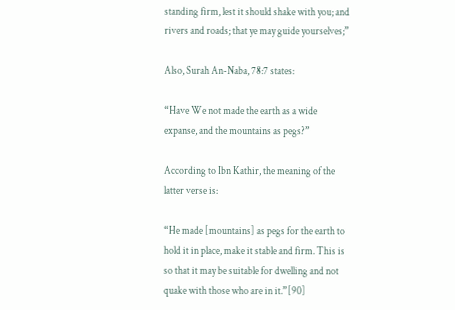standing firm, lest it should shake with you; and rivers and roads; that ye may guide yourselves;”

Also, Surah An-Naba, 78:7 states:

“Have We not made the earth as a wide expanse, and the mountains as pegs?”

According to Ibn Kathir, the meaning of the latter verse is:

“He made [mountains] as pegs for the earth to hold it in place, make it stable and firm. This is so that it may be suitable for dwelling and not quake with those who are in it.”[90]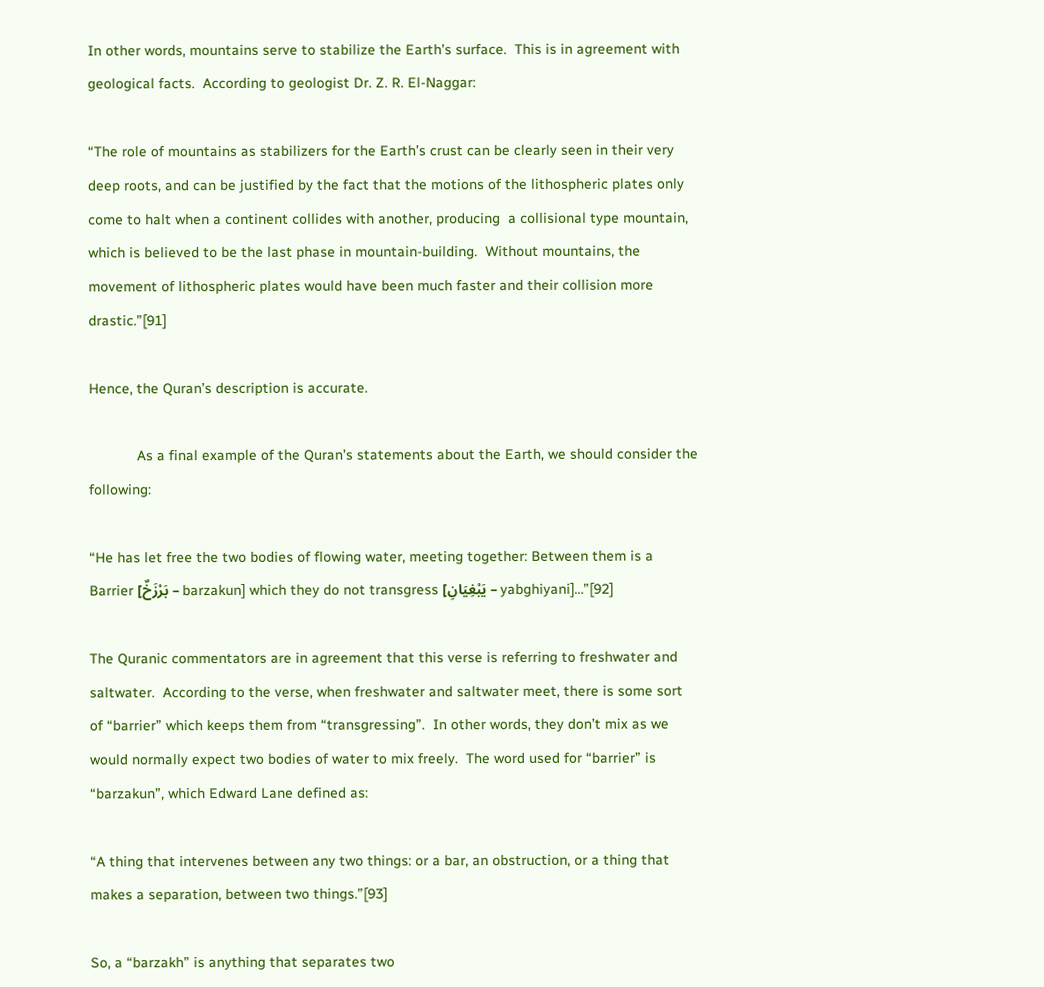In other words, mountains serve to stabilize the Earth’s surface.  This is in agreement with geological facts.  According to geologist Dr. Z. R. El-Naggar:

“The role of mountains as stabilizers for the Earth’s crust can be clearly seen in their very deep roots, and can be justified by the fact that the motions of the lithospheric plates only come to halt when a continent collides with another, producing  a collisional type mountain, which is believed to be the last phase in mountain-building.  Without mountains, the movement of lithospheric plates would have been much faster and their collision more drastic.”[91]

Hence, the Quran’s description is accurate.

            As a final example of the Quran’s statements about the Earth, we should consider the following:

“He has let free the two bodies of flowing water, meeting together: Between them is a Barrier [بَرْزَخٌ – barzakun] which they do not transgress [يَبْغِيَانِ – yabghiyani]…”[92]

The Quranic commentators are in agreement that this verse is referring to freshwater and saltwater.  According to the verse, when freshwater and saltwater meet, there is some sort of “barrier” which keeps them from “transgressing”.  In other words, they don’t mix as we would normally expect two bodies of water to mix freely.  The word used for “barrier” is “barzakun”, which Edward Lane defined as:

“A thing that intervenes between any two things: or a bar, an obstruction, or a thing that makes a separation, between two things.”[93]

So, a “barzakh” is anything that separates two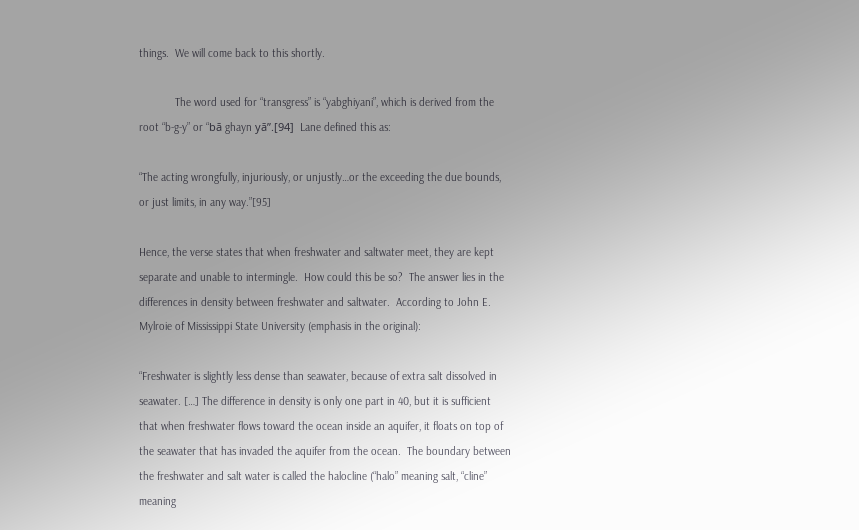things.  We will come back to this shortly.

            The word used for “transgress” is “yabghiyani”, which is derived from the root “b-g-y” or “bā ghayn yā”.[94]  Lane defined this as:

“The acting wrongfully, injuriously, or unjustly…or the exceeding the due bounds, or just limits, in any way.”[95]

Hence, the verse states that when freshwater and saltwater meet, they are kept separate and unable to intermingle.  How could this be so?  The answer lies in the differences in density between freshwater and saltwater.  According to John E. Mylroie of Mississippi State University (emphasis in the original):

“Freshwater is slightly less dense than seawater, because of extra salt dissolved in seawater. […] The difference in density is only one part in 40, but it is sufficient that when freshwater flows toward the ocean inside an aquifer, it floats on top of the seawater that has invaded the aquifer from the ocean.  The boundary between the freshwater and salt water is called the halocline (“halo” meaning salt, “cline” meaning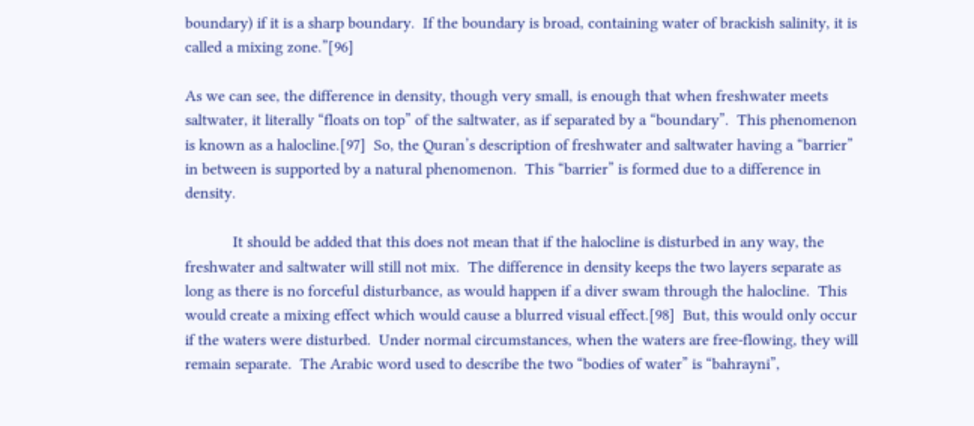boundary) if it is a sharp boundary.  If the boundary is broad, containing water of brackish salinity, it is called a mixing zone.”[96]

As we can see, the difference in density, though very small, is enough that when freshwater meets saltwater, it literally “floats on top” of the saltwater, as if separated by a “boundary”.  This phenomenon is known as a halocline.[97]  So, the Quran’s description of freshwater and saltwater having a “barrier” in between is supported by a natural phenomenon.  This “barrier” is formed due to a difference in density.

            It should be added that this does not mean that if the halocline is disturbed in any way, the freshwater and saltwater will still not mix.  The difference in density keeps the two layers separate as long as there is no forceful disturbance, as would happen if a diver swam through the halocline.  This would create a mixing effect which would cause a blurred visual effect.[98]  But, this would only occur if the waters were disturbed.  Under normal circumstances, when the waters are free-flowing, they will remain separate.  The Arabic word used to describe the two “bodies of water” is “bahrayni”,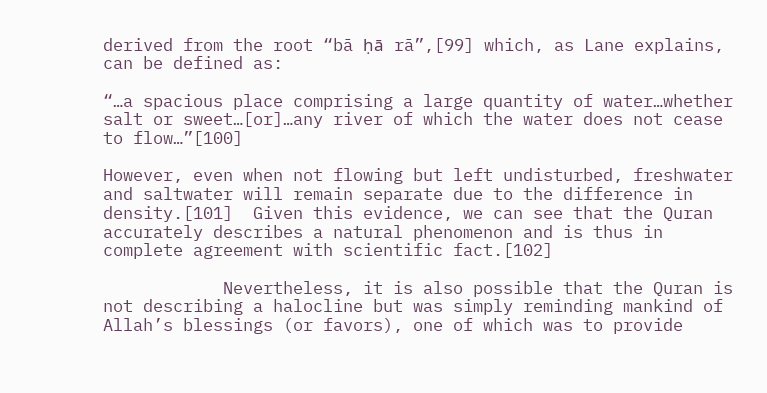derived from the root “bā ḥā rā”,[99] which, as Lane explains, can be defined as:

“…a spacious place comprising a large quantity of water…whether salt or sweet…[or]…any river of which the water does not cease to flow…”[100]

However, even when not flowing but left undisturbed, freshwater and saltwater will remain separate due to the difference in density.[101]  Given this evidence, we can see that the Quran accurately describes a natural phenomenon and is thus in complete agreement with scientific fact.[102]

            Nevertheless, it is also possible that the Quran is not describing a halocline but was simply reminding mankind of Allah’s blessings (or favors), one of which was to provide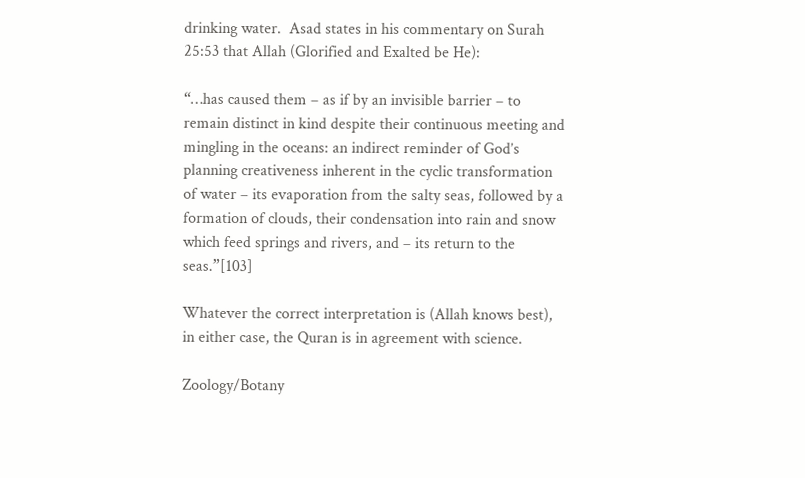drinking water.  Asad states in his commentary on Surah 25:53 that Allah (Glorified and Exalted be He):

“…has caused them – as if by an invisible barrier – to remain distinct in kind despite their continuous meeting and mingling in the oceans: an indirect reminder of God’s planning creativeness inherent in the cyclic transformation of water – its evaporation from the salty seas, followed by a formation of clouds, their condensation into rain and snow which feed springs and rivers, and – its return to the seas.”[103]

Whatever the correct interpretation is (Allah knows best), in either case, the Quran is in agreement with science.

Zoology/Botany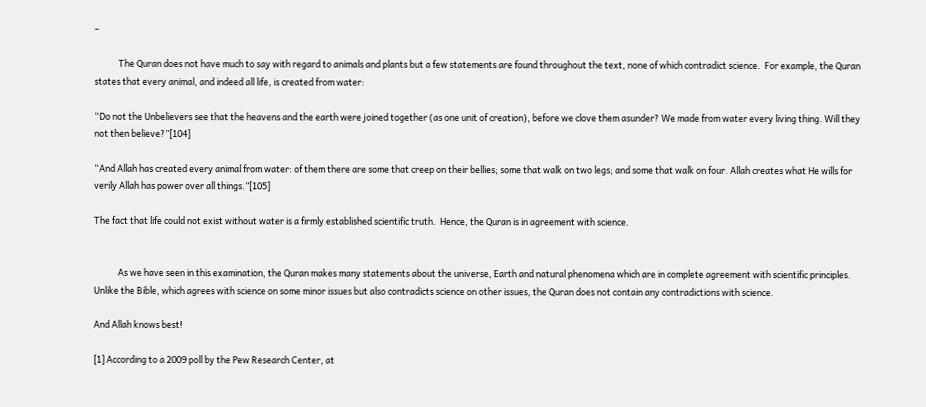–

            The Quran does not have much to say with regard to animals and plants but a few statements are found throughout the text, none of which contradict science.  For example, the Quran states that every animal, and indeed all life, is created from water:

“Do not the Unbelievers see that the heavens and the earth were joined together (as one unit of creation), before we clove them asunder? We made from water every living thing. Will they not then believe?”[104]

“And Allah has created every animal from water: of them there are some that creep on their bellies; some that walk on two legs; and some that walk on four. Allah creates what He wills for verily Allah has power over all things.”[105]

The fact that life could not exist without water is a firmly established scientific truth.  Hence, the Quran is in agreement with science.


            As we have seen in this examination, the Quran makes many statements about the universe, Earth and natural phenomena which are in complete agreement with scientific principles.  Unlike the Bible, which agrees with science on some minor issues but also contradicts science on other issues, the Quran does not contain any contradictions with science.

And Allah knows best!

[1] According to a 2009 poll by the Pew Research Center, at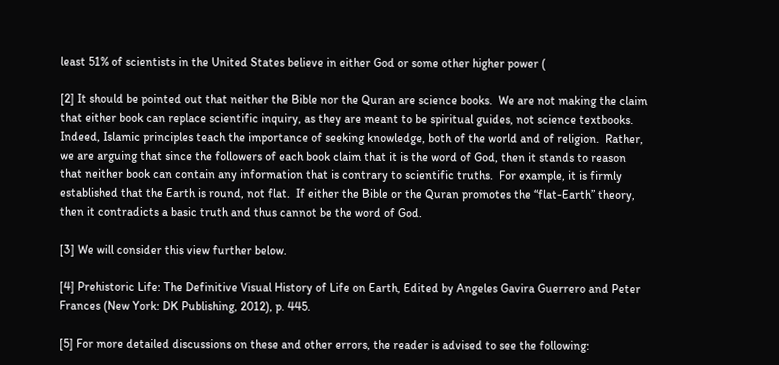least 51% of scientists in the United States believe in either God or some other higher power (

[2] It should be pointed out that neither the Bible nor the Quran are science books.  We are not making the claim that either book can replace scientific inquiry, as they are meant to be spiritual guides, not science textbooks.  Indeed, Islamic principles teach the importance of seeking knowledge, both of the world and of religion.  Rather, we are arguing that since the followers of each book claim that it is the word of God, then it stands to reason that neither book can contain any information that is contrary to scientific truths.  For example, it is firmly established that the Earth is round, not flat.  If either the Bible or the Quran promotes the “flat-Earth” theory, then it contradicts a basic truth and thus cannot be the word of God.

[3] We will consider this view further below.

[4] Prehistoric Life: The Definitive Visual History of Life on Earth, Edited by Angeles Gavira Guerrero and Peter Frances (New York: DK Publishing, 2012), p. 445.

[5] For more detailed discussions on these and other errors, the reader is advised to see the following: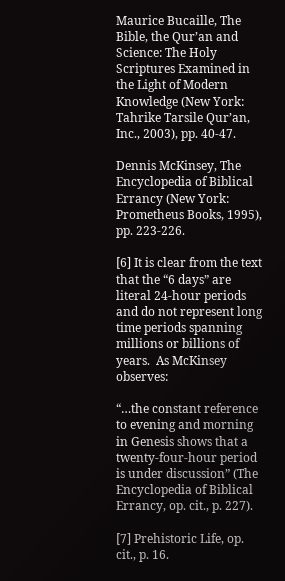Maurice Bucaille, The Bible, the Qur’an and Science: The Holy Scriptures Examined in the Light of Modern Knowledge (New York: Tahrike Tarsile Qur’an, Inc., 2003), pp. 40-47.

Dennis McKinsey, The Encyclopedia of Biblical Errancy (New York: Prometheus Books, 1995), pp. 223-226.

[6] It is clear from the text that the “6 days” are literal 24-hour periods and do not represent long time periods spanning millions or billions of years.  As McKinsey observes:

“…the constant reference to evening and morning in Genesis shows that a twenty-four-hour period is under discussion” (The Encyclopedia of Biblical Errancy, op. cit., p. 227).

[7] Prehistoric Life, op. cit., p. 16.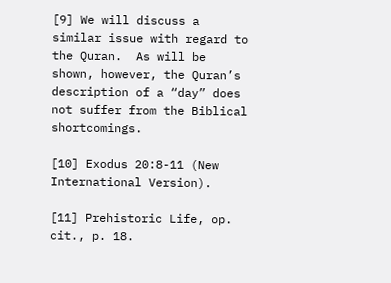[9] We will discuss a similar issue with regard to the Quran.  As will be shown, however, the Quran’s description of a “day” does not suffer from the Biblical shortcomings.

[10] Exodus 20:8-11 (New International Version).

[11] Prehistoric Life, op. cit., p. 18.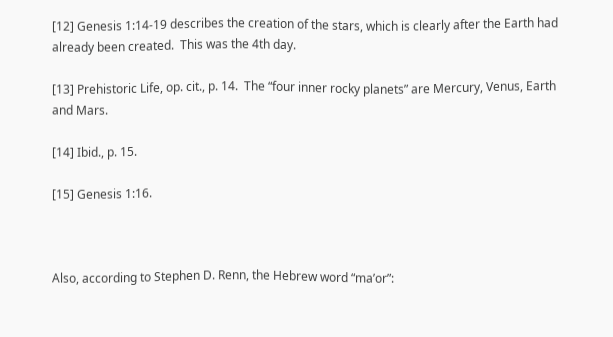[12] Genesis 1:14-19 describes the creation of the stars, which is clearly after the Earth had already been created.  This was the 4th day.

[13] Prehistoric Life, op. cit., p. 14.  The “four inner rocky planets” are Mercury, Venus, Earth and Mars.

[14] Ibid., p. 15.

[15] Genesis 1:16.



Also, according to Stephen D. Renn, the Hebrew word “ma’or”: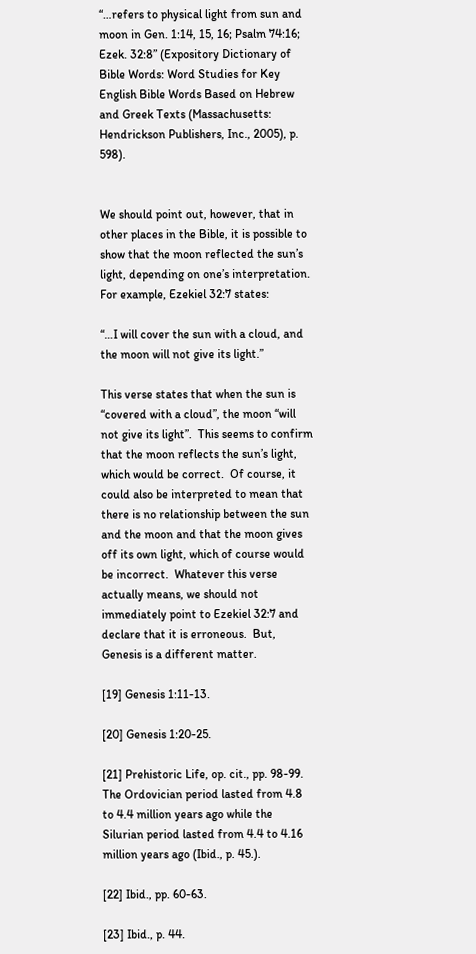“…refers to physical light from sun and moon in Gen. 1:14, 15, 16; Psalm 74:16; Ezek. 32:8” (Expository Dictionary of Bible Words: Word Studies for Key English Bible Words Based on Hebrew and Greek Texts (Massachusetts: Hendrickson Publishers, Inc., 2005), p. 598).


We should point out, however, that in other places in the Bible, it is possible to show that the moon reflected the sun’s light, depending on one’s interpretation.  For example, Ezekiel 32:7 states:

“…I will cover the sun with a cloud, and the moon will not give its light.”

This verse states that when the sun is “covered with a cloud”, the moon “will not give its light”.  This seems to confirm that the moon reflects the sun’s light, which would be correct.  Of course, it could also be interpreted to mean that there is no relationship between the sun and the moon and that the moon gives off its own light, which of course would be incorrect.  Whatever this verse actually means, we should not immediately point to Ezekiel 32:7 and declare that it is erroneous.  But, Genesis is a different matter.

[19] Genesis 1:11-13.

[20] Genesis 1:20-25.

[21] Prehistoric Life, op. cit., pp. 98-99.  The Ordovician period lasted from 4.8 to 4.4 million years ago while the Silurian period lasted from 4.4 to 4.16 million years ago (Ibid., p. 45.).

[22] Ibid., pp. 60-63.

[23] Ibid., p. 44.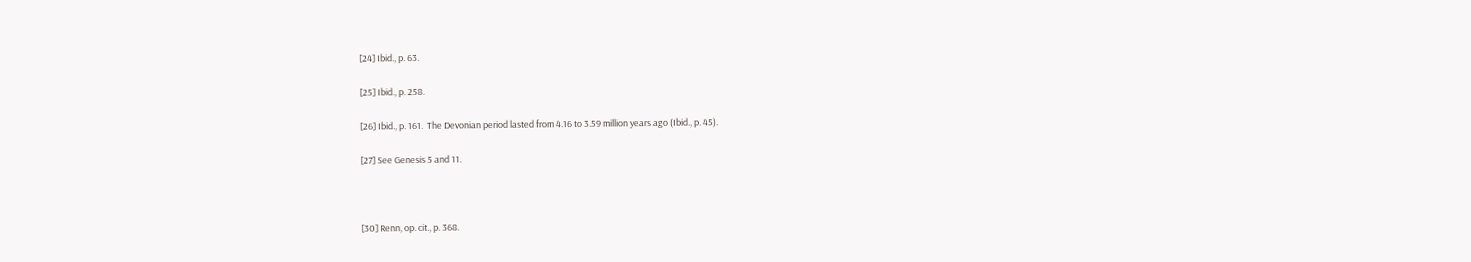[24] Ibid., p. 63.

[25] Ibid., p. 258.

[26] Ibid., p. 161.  The Devonian period lasted from 4.16 to 3.59 million years ago (Ibid., p. 45).

[27] See Genesis 5 and 11.



[30] Renn, op. cit., p. 368.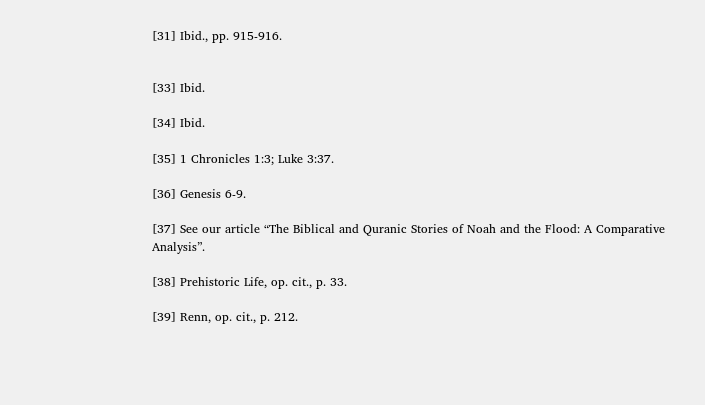[31] Ibid., pp. 915-916.


[33] Ibid.

[34] Ibid.

[35] 1 Chronicles 1:3; Luke 3:37.

[36] Genesis 6-9.

[37] See our article “The Biblical and Quranic Stories of Noah and the Flood: A Comparative Analysis”.

[38] Prehistoric Life, op. cit., p. 33.

[39] Renn, op. cit., p. 212.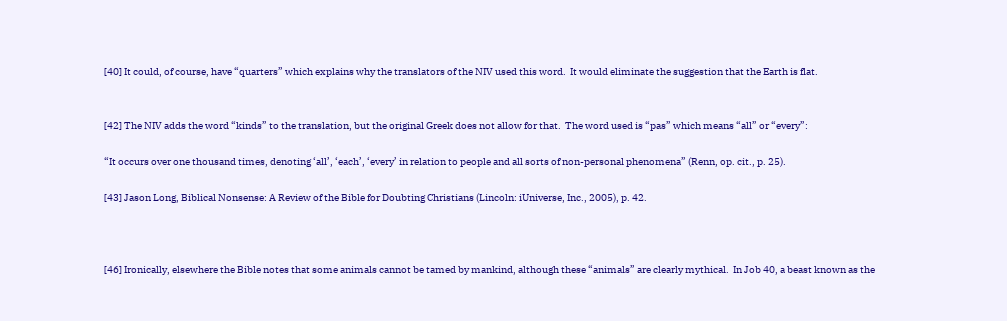[40] It could, of course, have “quarters” which explains why the translators of the NIV used this word.  It would eliminate the suggestion that the Earth is flat.


[42] The NIV adds the word “kinds” to the translation, but the original Greek does not allow for that.  The word used is “pas” which means “all” or “every”:

“It occurs over one thousand times, denoting ‘all’, ‘each’, ‘every’ in relation to people and all sorts of non-personal phenomena” (Renn, op. cit., p. 25).

[43] Jason Long, Biblical Nonsense: A Review of the Bible for Doubting Christians (Lincoln: iUniverse, Inc., 2005), p. 42.



[46] Ironically, elsewhere the Bible notes that some animals cannot be tamed by mankind, although these “animals” are clearly mythical.  In Job 40, a beast known as the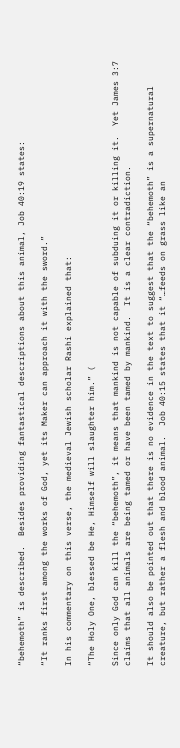“behemoth” is described.  Besides providing fantastical descriptions about this animal, Job 40:19 states:

“It ranks first among the works of God, yet its Maker can approach it with the sword.”

In his commentary on this verse, the medieval Jewish scholar Rashi explained that:

“The Holy One, blessed be He, Himself will slaughter him.” (

Since only God can kill the “behemoth”, it means that mankind is not capable of subduing it or killing it.  Yet James 3:7 claims that all animals are being tamed or have been tamed by mankind.  It is a clear contradiction.

It should also be pointed out that there is no evidence in the text to suggest that the “behemoth” is a supernatural creature, but rather a flesh and blood animal.  Job 40:15 states that it “…feeds on grass like an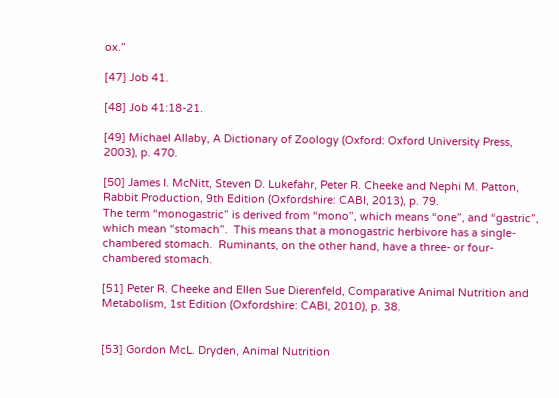ox.”

[47] Job 41.

[48] Job 41:18-21.

[49] Michael Allaby, A Dictionary of Zoology (Oxford: Oxford University Press, 2003), p. 470.

[50] James I. McNitt, Steven D. Lukefahr, Peter R. Cheeke and Nephi M. Patton, Rabbit Production, 9th Edition (Oxfordshire: CABI, 2013), p. 79.
The term “monogastric” is derived from “mono”, which means “one”, and “gastric”, which mean “stomach”.  This means that a monogastric herbivore has a single-chambered stomach.  Ruminants, on the other hand, have a three- or four-chambered stomach.

[51] Peter R. Cheeke and Ellen Sue Dierenfeld, Comparative Animal Nutrition and Metabolism, 1st Edition (Oxfordshire: CABI, 2010), p. 38.


[53] Gordon McL. Dryden, Animal Nutrition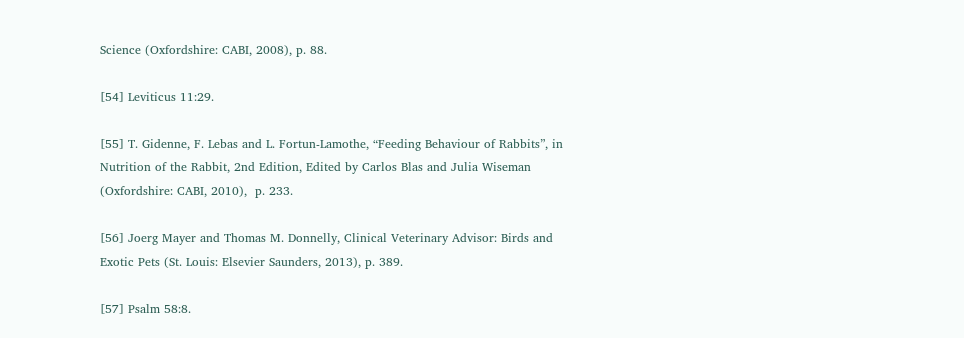Science (Oxfordshire: CABI, 2008), p. 88.

[54] Leviticus 11:29.

[55] T. Gidenne, F. Lebas and L. Fortun-Lamothe, “Feeding Behaviour of Rabbits”, in Nutrition of the Rabbit, 2nd Edition, Edited by Carlos Blas and Julia Wiseman (Oxfordshire: CABI, 2010),  p. 233.

[56] Joerg Mayer and Thomas M. Donnelly, Clinical Veterinary Advisor: Birds and Exotic Pets (St. Louis: Elsevier Saunders, 2013), p. 389.

[57] Psalm 58:8.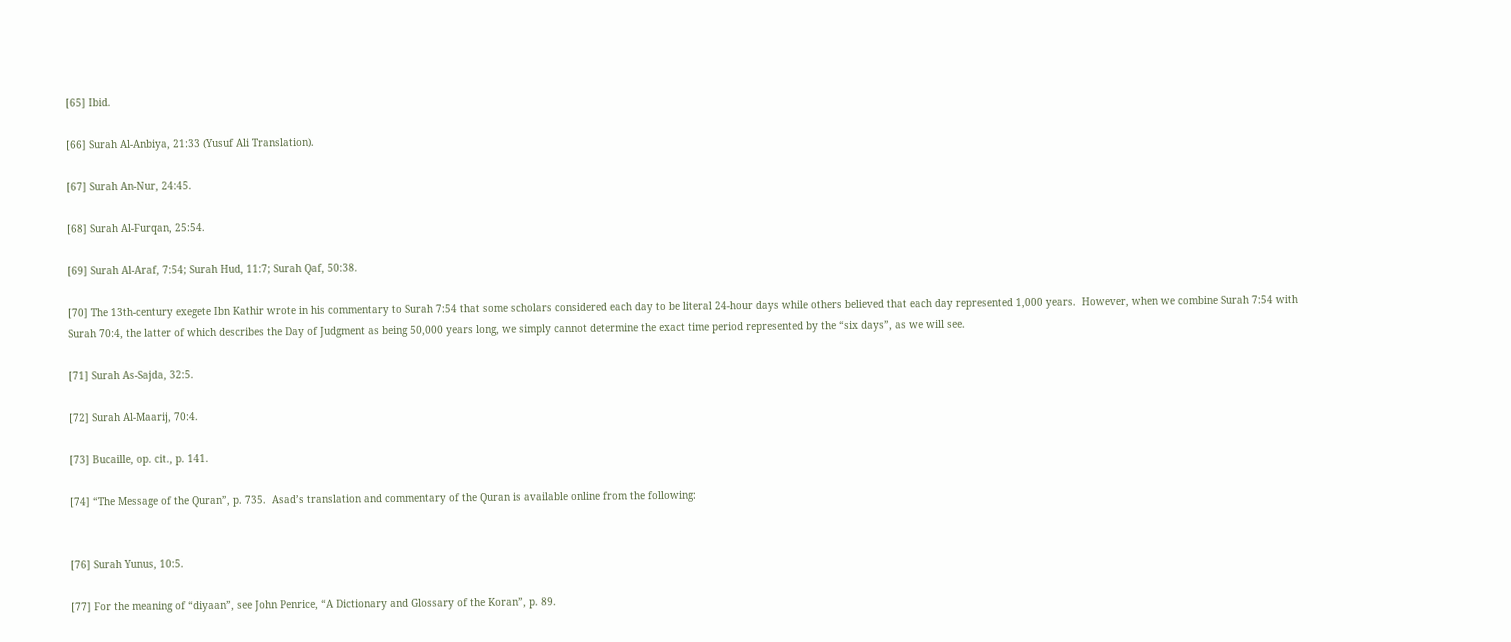[65] Ibid.

[66] Surah Al-Anbiya, 21:33 (Yusuf Ali Translation).

[67] Surah An-Nur, 24:45.

[68] Surah Al-Furqan, 25:54.

[69] Surah Al-Araf, 7:54; Surah Hud, 11:7; Surah Qaf, 50:38.

[70] The 13th-century exegete Ibn Kathir wrote in his commentary to Surah 7:54 that some scholars considered each day to be literal 24-hour days while others believed that each day represented 1,000 years.  However, when we combine Surah 7:54 with Surah 70:4, the latter of which describes the Day of Judgment as being 50,000 years long, we simply cannot determine the exact time period represented by the “six days”, as we will see.

[71] Surah As-Sajda, 32:5.

[72] Surah Al-Maarij, 70:4.

[73] Bucaille, op. cit., p. 141.

[74] “The Message of the Quran”, p. 735.  Asad’s translation and commentary of the Quran is available online from the following:


[76] Surah Yunus, 10:5.

[77] For the meaning of “diyaan”, see John Penrice, “A Dictionary and Glossary of the Koran”, p. 89.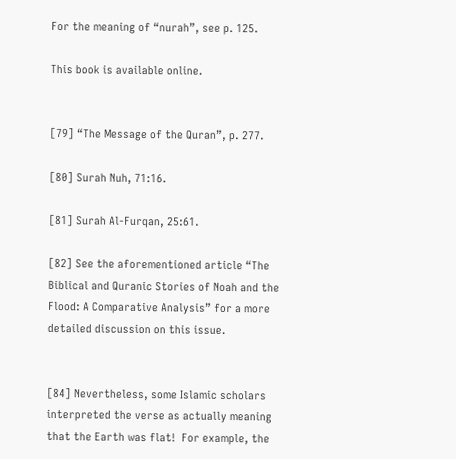For the meaning of “nurah”, see p. 125.

This book is available online.


[79] “The Message of the Quran”, p. 277.

[80] Surah Nuh, 71:16.

[81] Surah Al-Furqan, 25:61.

[82] See the aforementioned article “The Biblical and Quranic Stories of Noah and the Flood: A Comparative Analysis” for a more detailed discussion on this issue.


[84] Nevertheless, some Islamic scholars interpreted the verse as actually meaning that the Earth was flat!  For example, the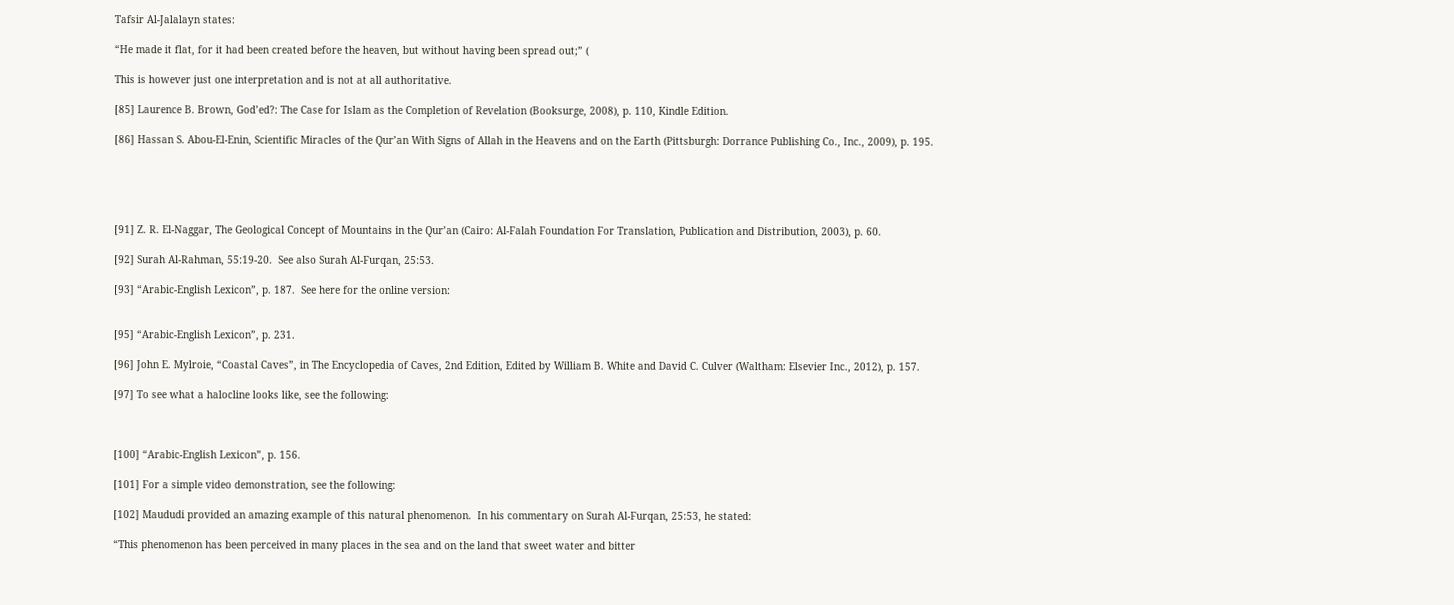Tafsir Al-Jalalayn states:

“He made it flat, for it had been created before the heaven, but without having been spread out;” (

This is however just one interpretation and is not at all authoritative.

[85] Laurence B. Brown, God’ed?: The Case for Islam as the Completion of Revelation (Booksurge, 2008), p. 110, Kindle Edition.

[86] Hassan S. Abou-El-Enin, Scientific Miracles of the Qur’an With Signs of Allah in the Heavens and on the Earth (Pittsburgh: Dorrance Publishing Co., Inc., 2009), p. 195.





[91] Z. R. El-Naggar, The Geological Concept of Mountains in the Qur’an (Cairo: Al-Falah Foundation For Translation, Publication and Distribution, 2003), p. 60.

[92] Surah Al-Rahman, 55:19-20.  See also Surah Al-Furqan, 25:53.

[93] “Arabic-English Lexicon”, p. 187.  See here for the online version:


[95] “Arabic-English Lexicon”, p. 231.

[96] John E. Mylroie, “Coastal Caves”, in The Encyclopedia of Caves, 2nd Edition, Edited by William B. White and David C. Culver (Waltham: Elsevier Inc., 2012), p. 157.

[97] To see what a halocline looks like, see the following:



[100] “Arabic-English Lexicon”, p. 156.

[101] For a simple video demonstration, see the following:

[102] Maududi provided an amazing example of this natural phenomenon.  In his commentary on Surah Al-Furqan, 25:53, he stated:

“This phenomenon has been perceived in many places in the sea and on the land that sweet water and bitter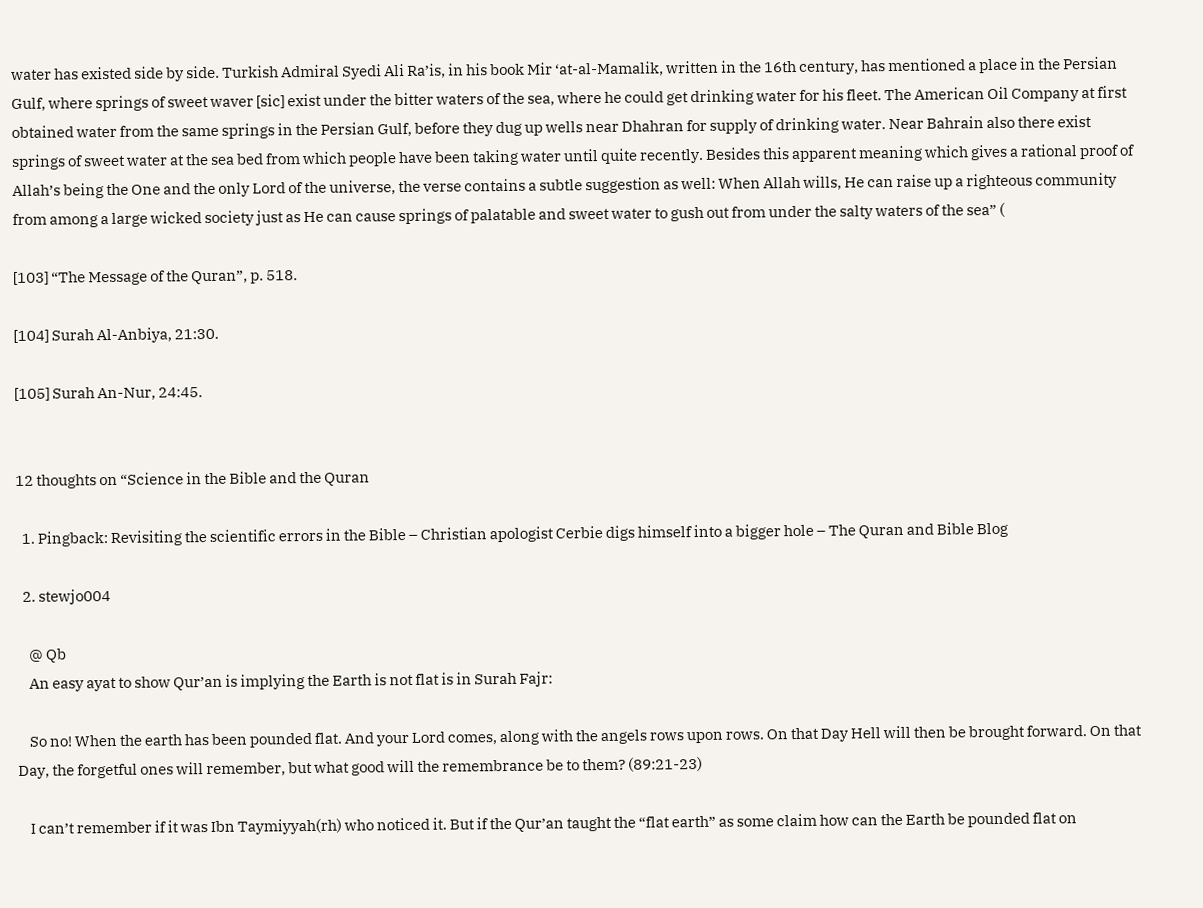water has existed side by side. Turkish Admiral Syedi Ali Ra’is, in his book Mir ‘at-al-Mamalik, written in the 16th century, has mentioned a place in the Persian Gulf, where springs of sweet waver [sic] exist under the bitter waters of the sea, where he could get drinking water for his fleet. The American Oil Company at first obtained water from the same springs in the Persian Gulf, before they dug up wells near Dhahran for supply of drinking water. Near Bahrain also there exist springs of sweet water at the sea bed from which people have been taking water until quite recently. Besides this apparent meaning which gives a rational proof of Allah’s being the One and the only Lord of the universe, the verse contains a subtle suggestion as well: When Allah wills, He can raise up a righteous community from among a large wicked society just as He can cause springs of palatable and sweet water to gush out from under the salty waters of the sea” (

[103] “The Message of the Quran”, p. 518.

[104] Surah Al-Anbiya, 21:30.

[105] Surah An-Nur, 24:45.


12 thoughts on “Science in the Bible and the Quran

  1. Pingback: Revisiting the scientific errors in the Bible – Christian apologist Cerbie digs himself into a bigger hole – The Quran and Bible Blog

  2. stewjo004

    @ Qb
    An easy ayat to show Qur’an is implying the Earth is not flat is in Surah Fajr:

    So no! When the earth has been pounded flat. And your Lord comes, along with the angels rows upon rows. On that Day Hell will then be brought forward. On that Day, the forgetful ones will remember, but what good will the remembrance be to them? (89:21-23)

    I can’t remember if it was Ibn Taymiyyah(rh) who noticed it. But if the Qur’an taught the “flat earth” as some claim how can the Earth be pounded flat on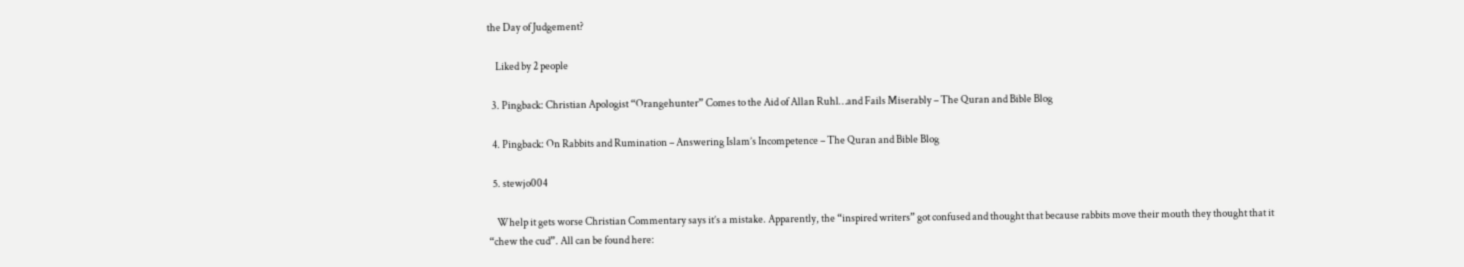the Day of Judgement?

    Liked by 2 people

  3. Pingback: Christian Apologist “Orangehunter” Comes to the Aid of Allan Ruhl…and Fails Miserably – The Quran and Bible Blog

  4. Pingback: On Rabbits and Rumination – Answering Islam’s Incompetence – The Quran and Bible Blog

  5. stewjo004

    Whelp it gets worse Christian Commentary says it’s a mistake. Apparently, the “inspired writers” got confused and thought that because rabbits move their mouth they thought that it “chew the cud”. All can be found here: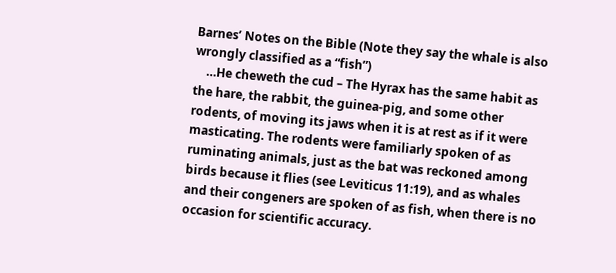Barnes’ Notes on the Bible (Note they say the whale is also wrongly classified as a “fish”)
    …He cheweth the cud – The Hyrax has the same habit as the hare, the rabbit, the guinea-pig, and some other rodents, of moving its jaws when it is at rest as if it were masticating. The rodents were familiarly spoken of as ruminating animals, just as the bat was reckoned among birds because it flies (see Leviticus 11:19), and as whales and their congeners are spoken of as fish, when there is no occasion for scientific accuracy.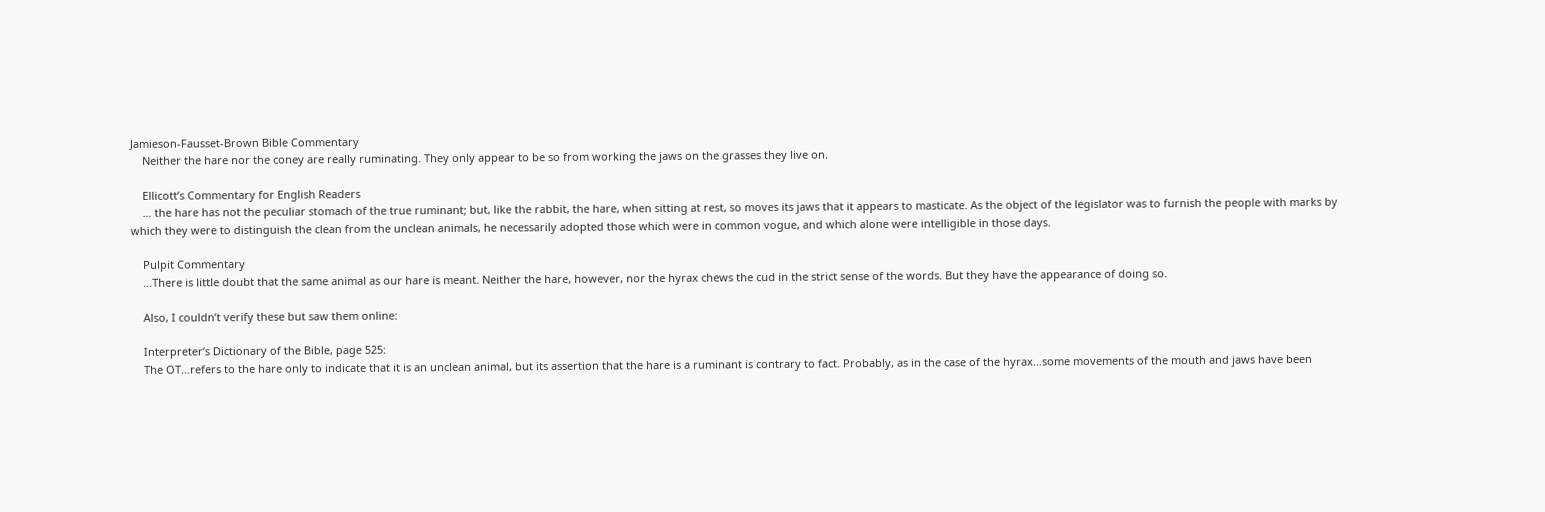Jamieson-Fausset-Brown Bible Commentary
    Neither the hare nor the coney are really ruminating. They only appear to be so from working the jaws on the grasses they live on.

    Ellicott’s Commentary for English Readers
    … the hare has not the peculiar stomach of the true ruminant; but, like the rabbit, the hare, when sitting at rest, so moves its jaws that it appears to masticate. As the object of the legislator was to furnish the people with marks by which they were to distinguish the clean from the unclean animals, he necessarily adopted those which were in common vogue, and which alone were intelligible in those days.

    Pulpit Commentary
    …There is little doubt that the same animal as our hare is meant. Neither the hare, however, nor the hyrax chews the cud in the strict sense of the words. But they have the appearance of doing so.

    Also, I couldn’t verify these but saw them online:

    Interpreterʼs Dictionary of the Bible, page 525:
    The OT…refers to the hare only to indicate that it is an unclean animal, but its assertion that the hare is a ruminant is contrary to fact. Probably, as in the case of the hyrax…some movements of the mouth and jaws have been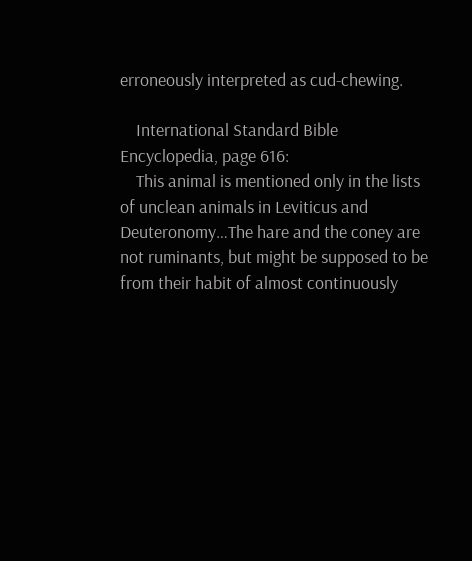erroneously interpreted as cud-chewing.

    International Standard Bible Encyclopedia, page 616:
    This animal is mentioned only in the lists of unclean animals in Leviticus and Deuteronomy…The hare and the coney are not ruminants, but might be supposed to be from their habit of almost continuously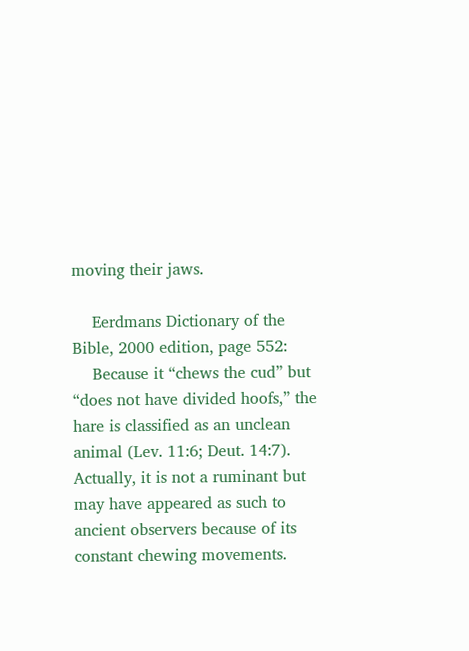moving their jaws.

    Eerdmans Dictionary of the Bible, 2000 edition, page 552:
    Because it “chews the cud” but “does not have divided hoofs,” the hare is classified as an unclean animal (Lev. 11:6; Deut. 14:7). Actually, it is not a ruminant but may have appeared as such to ancient observers because of its constant chewing movements.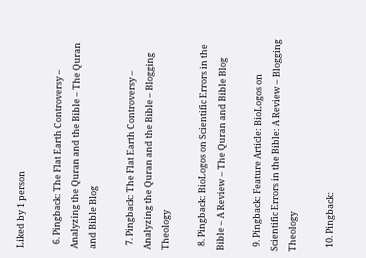Liked by 1 person

  6. Pingback: The Flat Earth Controversy – Analyzing the Quran and the Bible – The Quran and Bible Blog

  7. Pingback: The Flat Earth Controversy – Analyzing the Quran and the Bible – Blogging Theology

  8. Pingback: BioLogos on Scientific Errors in the Bible – A Review – The Quran and Bible Blog

  9. Pingback: Feature Article: BioLogos on Scientific Errors in the Bible: A Review – Blogging Theology

  10. Pingback: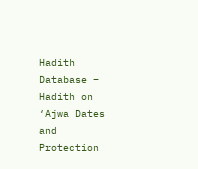Hadith Database – Hadith on ‘Ajwa Dates and Protection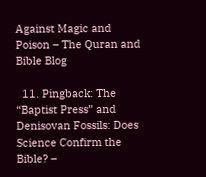Against Magic and Poison – The Quran and Bible Blog

  11. Pingback: The “Baptist Press” and Denisovan Fossils: Does Science Confirm the Bible? –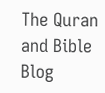The Quran and Bible Blog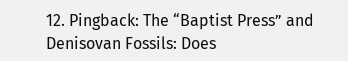12. Pingback: The “Baptist Press” and Denisovan Fossils: Does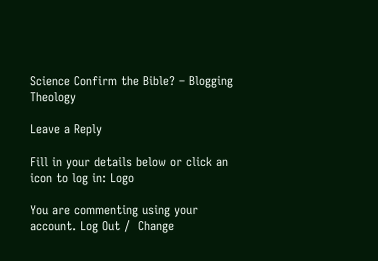Science Confirm the Bible? – Blogging Theology

Leave a Reply

Fill in your details below or click an icon to log in: Logo

You are commenting using your account. Log Out /  Change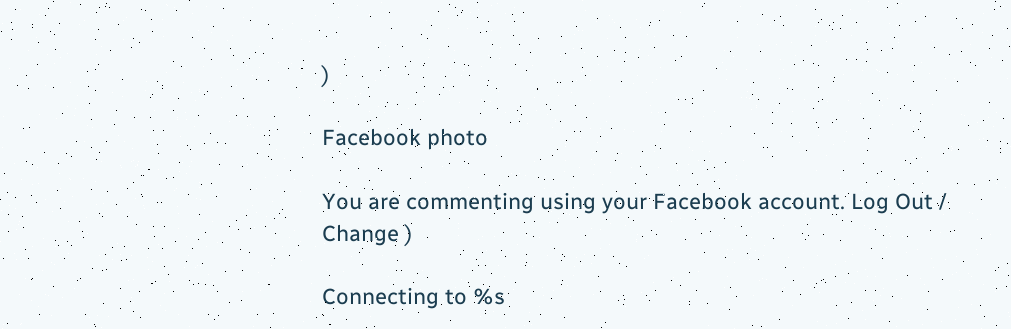)

Facebook photo

You are commenting using your Facebook account. Log Out /  Change )

Connecting to %s